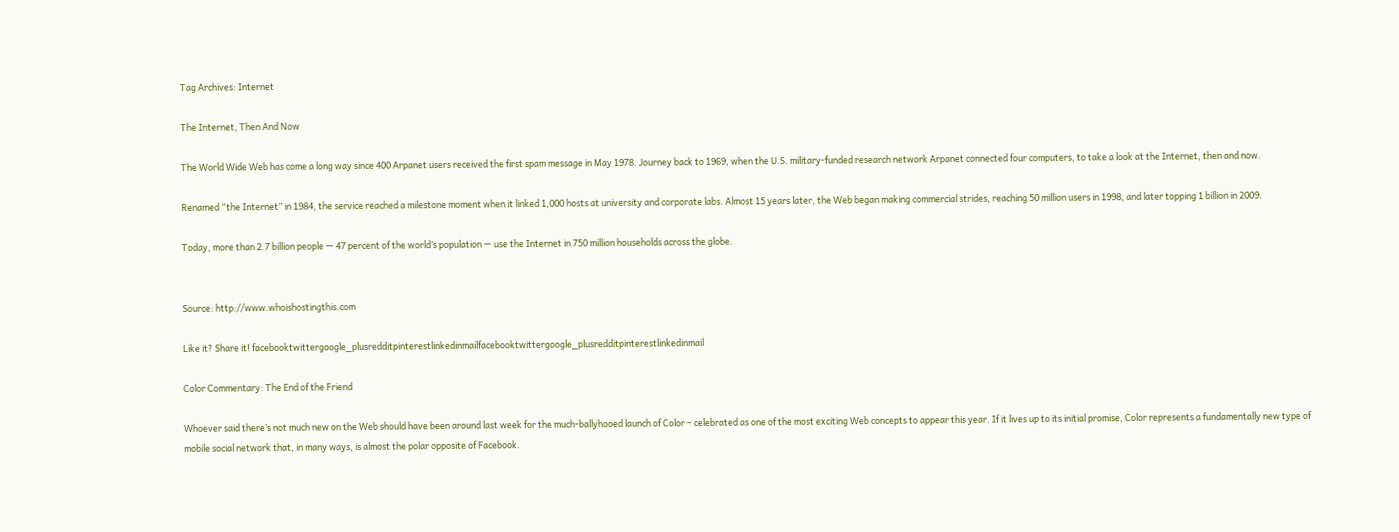Tag Archives: Internet

The Internet, Then And Now

The World Wide Web has come a long way since 400 Arpanet users received the first spam message in May 1978. Journey back to 1969, when the U.S. military-funded research network Arpanet connected four computers, to take a look at the Internet, then and now.

Renamed “the Internet” in 1984, the service reached a milestone moment when it linked 1,000 hosts at university and corporate labs. Almost 15 years later, the Web began making commercial strides, reaching 50 million users in 1998, and later topping 1 billion in 2009.

Today, more than 2.7 billion people — 47 percent of the world’s population — use the Internet in 750 million households across the globe.


Source: http://www.whoishostingthis.com

Like it? Share it! facebooktwittergoogle_plusredditpinterestlinkedinmailfacebooktwittergoogle_plusredditpinterestlinkedinmail

Color Commentary: The End of the Friend

Whoever said there’s not much new on the Web should have been around last week for the much-ballyhooed launch of Color – celebrated as one of the most exciting Web concepts to appear this year. If it lives up to its initial promise, Color represents a fundamentally new type of mobile social network that, in many ways, is almost the polar opposite of Facebook.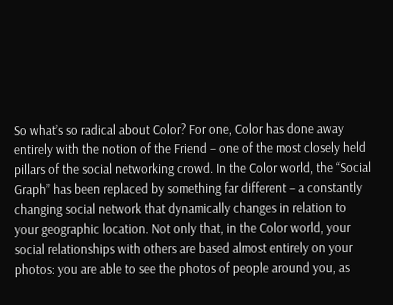So what’s so radical about Color? For one, Color has done away entirely with the notion of the Friend – one of the most closely held pillars of the social networking crowd. In the Color world, the “Social Graph” has been replaced by something far different – a constantly changing social network that dynamically changes in relation to your geographic location. Not only that, in the Color world, your social relationships with others are based almost entirely on your photos: you are able to see the photos of people around you, as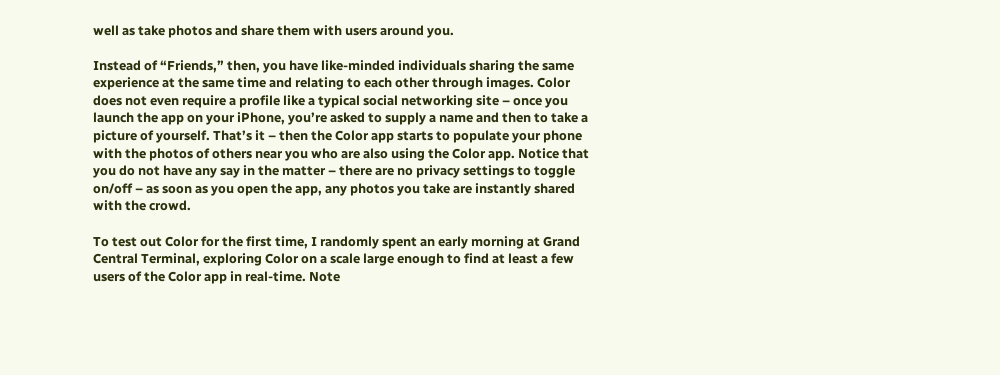well as take photos and share them with users around you.

Instead of “Friends,” then, you have like-minded individuals sharing the same experience at the same time and relating to each other through images. Color does not even require a profile like a typical social networking site – once you launch the app on your iPhone, you’re asked to supply a name and then to take a picture of yourself. That’s it – then the Color app starts to populate your phone with the photos of others near you who are also using the Color app. Notice that you do not have any say in the matter – there are no privacy settings to toggle on/off – as soon as you open the app, any photos you take are instantly shared with the crowd.

To test out Color for the first time, I randomly spent an early morning at Grand Central Terminal, exploring Color on a scale large enough to find at least a few users of the Color app in real-time. Note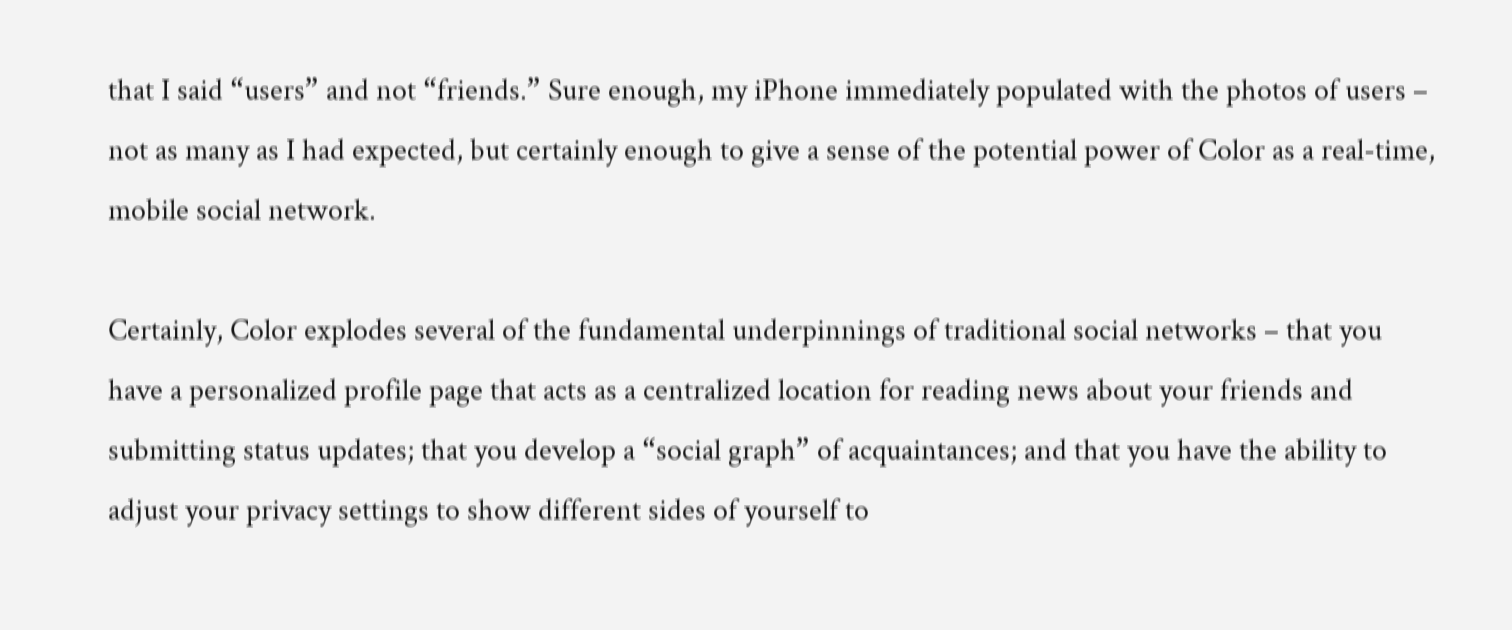that I said “users” and not “friends.” Sure enough, my iPhone immediately populated with the photos of users – not as many as I had expected, but certainly enough to give a sense of the potential power of Color as a real-time, mobile social network.

Certainly, Color explodes several of the fundamental underpinnings of traditional social networks – that you have a personalized profile page that acts as a centralized location for reading news about your friends and submitting status updates; that you develop a “social graph” of acquaintances; and that you have the ability to adjust your privacy settings to show different sides of yourself to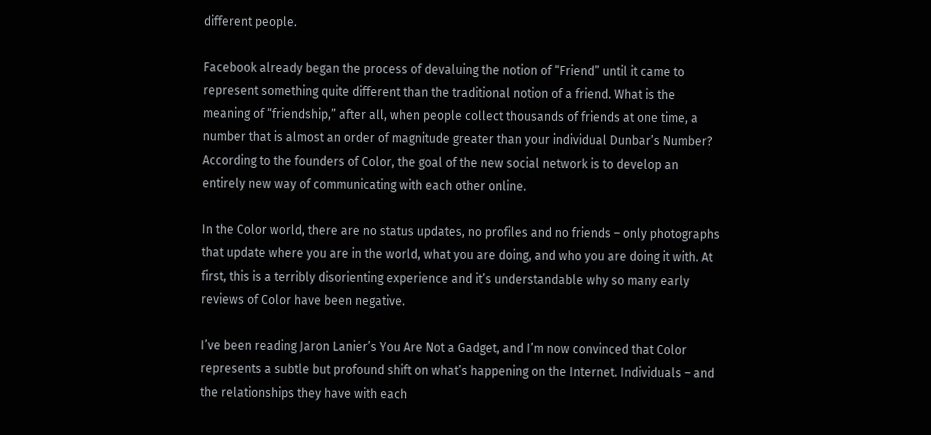different people.

Facebook already began the process of devaluing the notion of “Friend” until it came to represent something quite different than the traditional notion of a friend. What is the meaning of “friendship,” after all, when people collect thousands of friends at one time, a number that is almost an order of magnitude greater than your individual Dunbar’s Number? According to the founders of Color, the goal of the new social network is to develop an entirely new way of communicating with each other online.

In the Color world, there are no status updates, no profiles and no friends – only photographs that update where you are in the world, what you are doing, and who you are doing it with. At first, this is a terribly disorienting experience and it’s understandable why so many early reviews of Color have been negative.

I’ve been reading Jaron Lanier’s You Are Not a Gadget, and I’m now convinced that Color represents a subtle but profound shift on what’s happening on the Internet. Individuals – and the relationships they have with each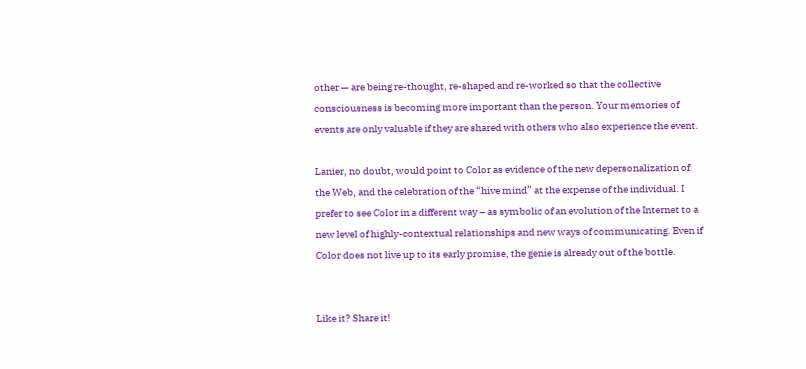other — are being re-thought, re-shaped and re-worked so that the collective consciousness is becoming more important than the person. Your memories of events are only valuable if they are shared with others who also experience the event.

Lanier, no doubt, would point to Color as evidence of the new depersonalization of the Web, and the celebration of the “hive mind” at the expense of the individual. I prefer to see Color in a different way – as symbolic of an evolution of the Internet to a new level of highly-contextual relationships and new ways of communicating. Even if Color does not live up to its early promise, the genie is already out of the bottle.


Like it? Share it!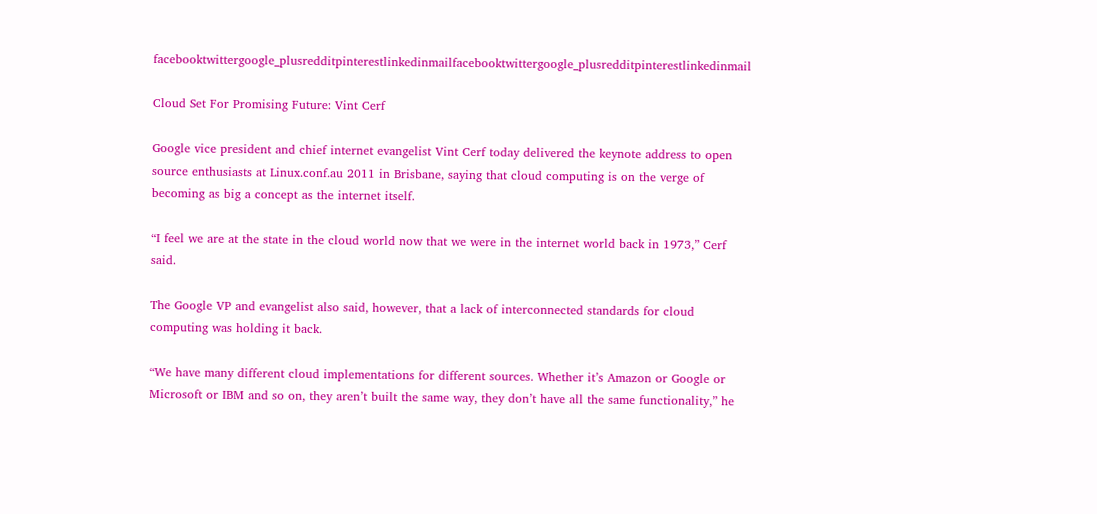facebooktwittergoogle_plusredditpinterestlinkedinmailfacebooktwittergoogle_plusredditpinterestlinkedinmail

Cloud Set For Promising Future: Vint Cerf

Google vice president and chief internet evangelist Vint Cerf today delivered the keynote address to open source enthusiasts at Linux.conf.au 2011 in Brisbane, saying that cloud computing is on the verge of becoming as big a concept as the internet itself.

“I feel we are at the state in the cloud world now that we were in the internet world back in 1973,” Cerf said.

The Google VP and evangelist also said, however, that a lack of interconnected standards for cloud computing was holding it back.

“We have many different cloud implementations for different sources. Whether it’s Amazon or Google or Microsoft or IBM and so on, they aren’t built the same way, they don’t have all the same functionality,” he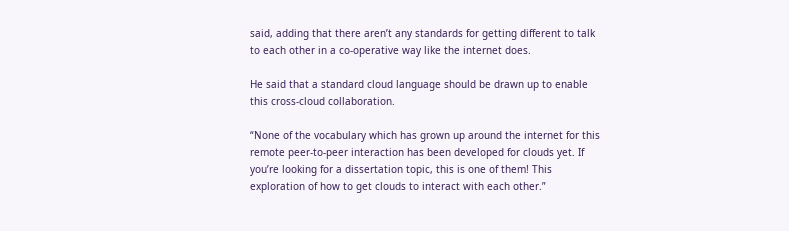said, adding that there aren’t any standards for getting different to talk to each other in a co-operative way like the internet does.

He said that a standard cloud language should be drawn up to enable this cross-cloud collaboration.

“None of the vocabulary which has grown up around the internet for this remote peer-to-peer interaction has been developed for clouds yet. If you’re looking for a dissertation topic, this is one of them! This exploration of how to get clouds to interact with each other.”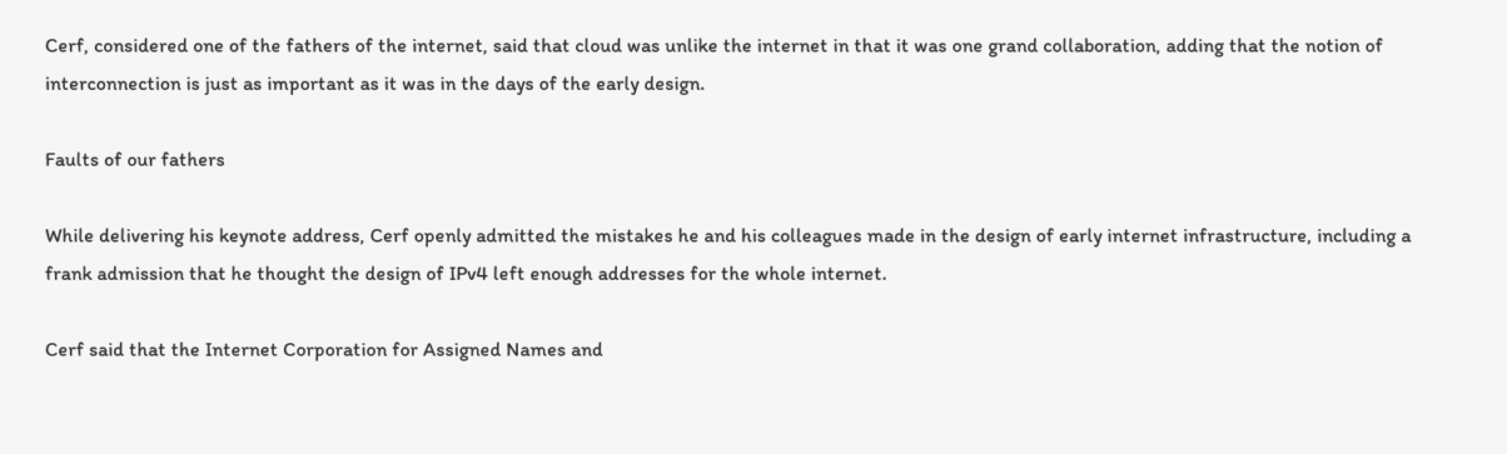Cerf, considered one of the fathers of the internet, said that cloud was unlike the internet in that it was one grand collaboration, adding that the notion of interconnection is just as important as it was in the days of the early design.

Faults of our fathers

While delivering his keynote address, Cerf openly admitted the mistakes he and his colleagues made in the design of early internet infrastructure, including a frank admission that he thought the design of IPv4 left enough addresses for the whole internet.

Cerf said that the Internet Corporation for Assigned Names and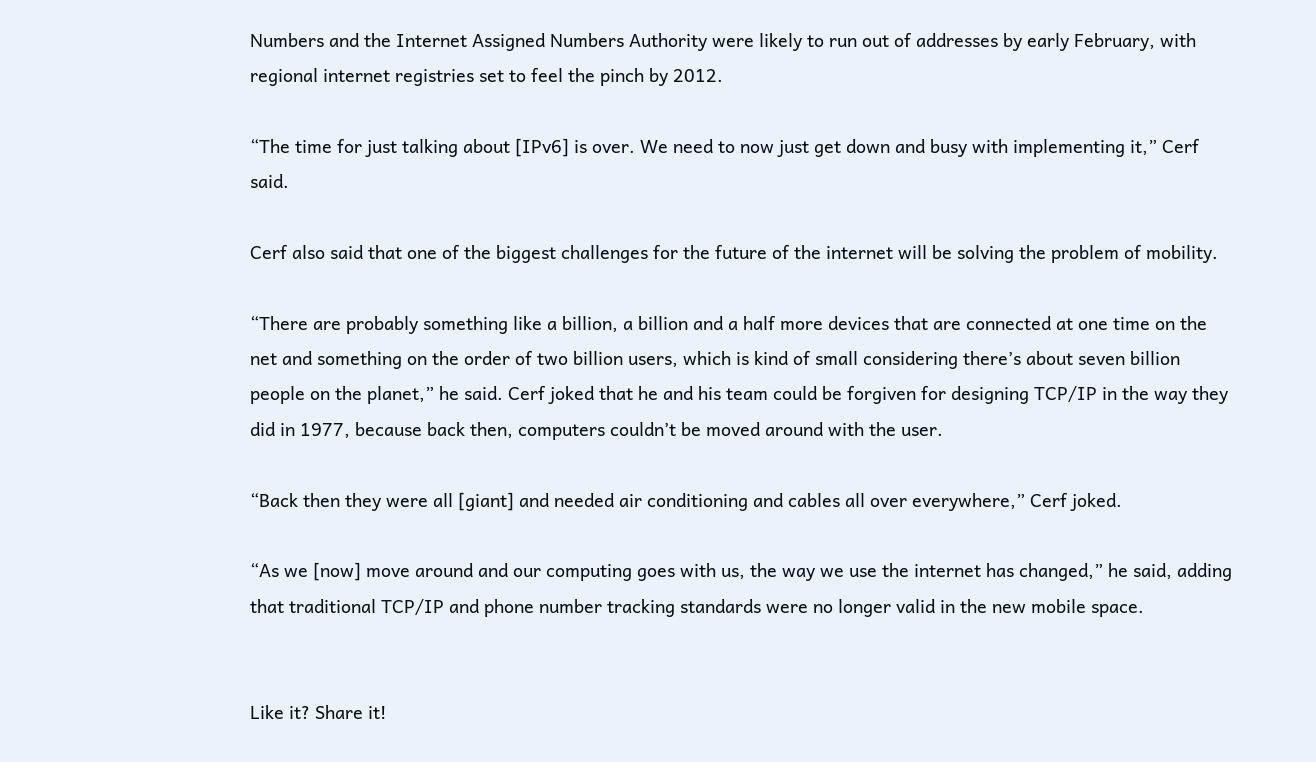Numbers and the Internet Assigned Numbers Authority were likely to run out of addresses by early February, with regional internet registries set to feel the pinch by 2012.

“The time for just talking about [IPv6] is over. We need to now just get down and busy with implementing it,” Cerf said.

Cerf also said that one of the biggest challenges for the future of the internet will be solving the problem of mobility.

“There are probably something like a billion, a billion and a half more devices that are connected at one time on the net and something on the order of two billion users, which is kind of small considering there’s about seven billion people on the planet,” he said. Cerf joked that he and his team could be forgiven for designing TCP/IP in the way they did in 1977, because back then, computers couldn’t be moved around with the user.

“Back then they were all [giant] and needed air conditioning and cables all over everywhere,” Cerf joked.

“As we [now] move around and our computing goes with us, the way we use the internet has changed,” he said, adding that traditional TCP/IP and phone number tracking standards were no longer valid in the new mobile space.


Like it? Share it!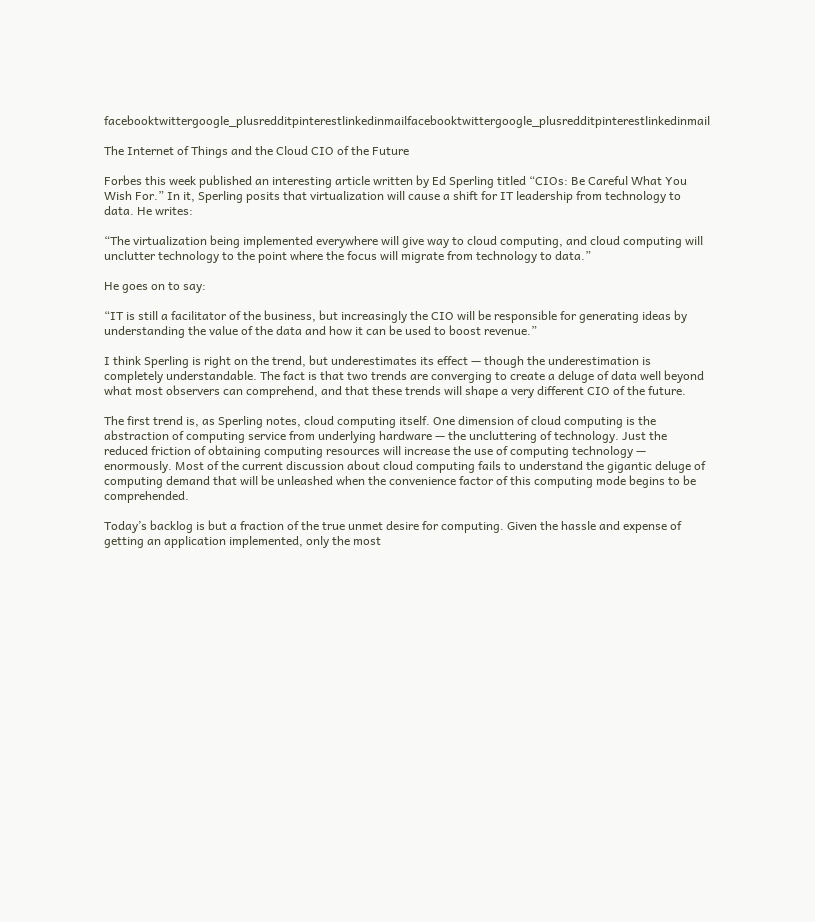facebooktwittergoogle_plusredditpinterestlinkedinmailfacebooktwittergoogle_plusredditpinterestlinkedinmail

The Internet of Things and the Cloud CIO of the Future

Forbes this week published an interesting article written by Ed Sperling titled “CIOs: Be Careful What You Wish For.” In it, Sperling posits that virtualization will cause a shift for IT leadership from technology to data. He writes:

“The virtualization being implemented everywhere will give way to cloud computing, and cloud computing will unclutter technology to the point where the focus will migrate from technology to data.”

He goes on to say:

“IT is still a facilitator of the business, but increasingly the CIO will be responsible for generating ideas by understanding the value of the data and how it can be used to boost revenue.”

I think Sperling is right on the trend, but underestimates its effect — though the underestimation is completely understandable. The fact is that two trends are converging to create a deluge of data well beyond what most observers can comprehend, and that these trends will shape a very different CIO of the future.

The first trend is, as Sperling notes, cloud computing itself. One dimension of cloud computing is the abstraction of computing service from underlying hardware — the uncluttering of technology. Just the reduced friction of obtaining computing resources will increase the use of computing technology — enormously. Most of the current discussion about cloud computing fails to understand the gigantic deluge of computing demand that will be unleashed when the convenience factor of this computing mode begins to be comprehended.

Today’s backlog is but a fraction of the true unmet desire for computing. Given the hassle and expense of getting an application implemented, only the most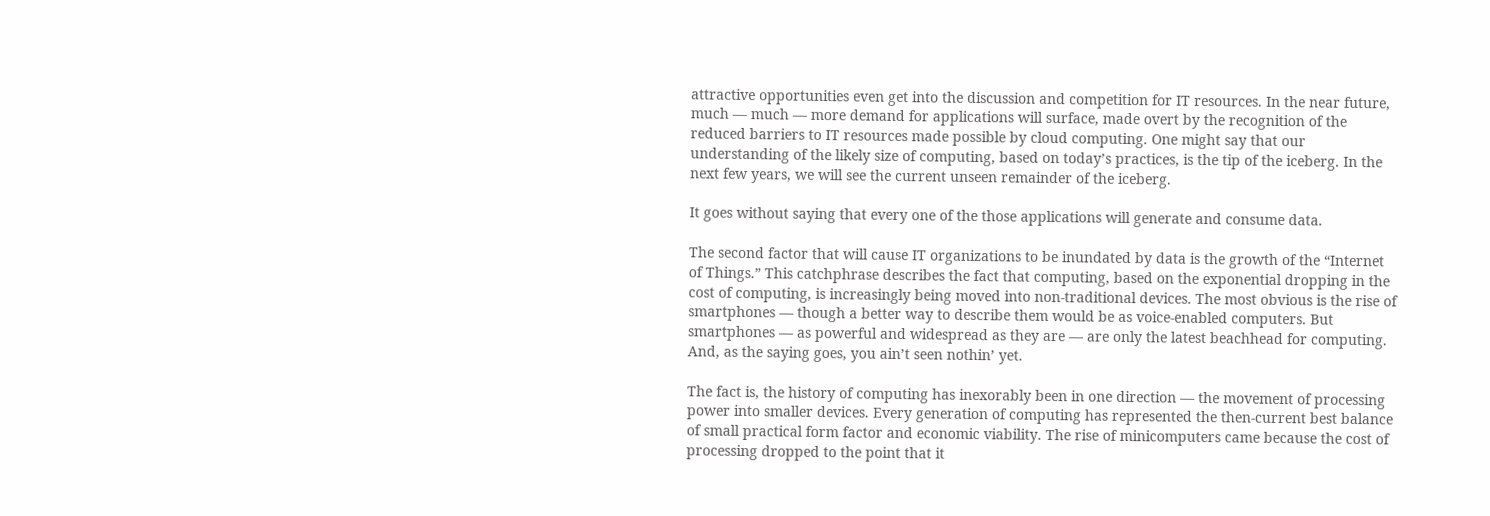attractive opportunities even get into the discussion and competition for IT resources. In the near future, much — much — more demand for applications will surface, made overt by the recognition of the reduced barriers to IT resources made possible by cloud computing. One might say that our understanding of the likely size of computing, based on today’s practices, is the tip of the iceberg. In the next few years, we will see the current unseen remainder of the iceberg.

It goes without saying that every one of the those applications will generate and consume data.

The second factor that will cause IT organizations to be inundated by data is the growth of the “Internet of Things.” This catchphrase describes the fact that computing, based on the exponential dropping in the cost of computing, is increasingly being moved into non-traditional devices. The most obvious is the rise of smartphones — though a better way to describe them would be as voice-enabled computers. But smartphones — as powerful and widespread as they are — are only the latest beachhead for computing. And, as the saying goes, you ain’t seen nothin’ yet.

The fact is, the history of computing has inexorably been in one direction — the movement of processing power into smaller devices. Every generation of computing has represented the then-current best balance of small practical form factor and economic viability. The rise of minicomputers came because the cost of processing dropped to the point that it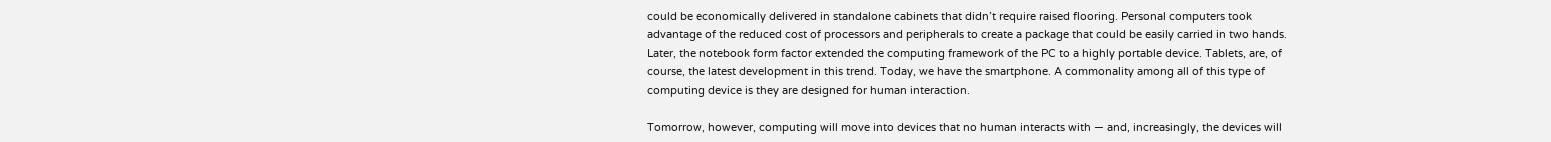could be economically delivered in standalone cabinets that didn’t require raised flooring. Personal computers took advantage of the reduced cost of processors and peripherals to create a package that could be easily carried in two hands. Later, the notebook form factor extended the computing framework of the PC to a highly portable device. Tablets, are, of course, the latest development in this trend. Today, we have the smartphone. A commonality among all of this type of computing device is they are designed for human interaction.

Tomorrow, however, computing will move into devices that no human interacts with — and, increasingly, the devices will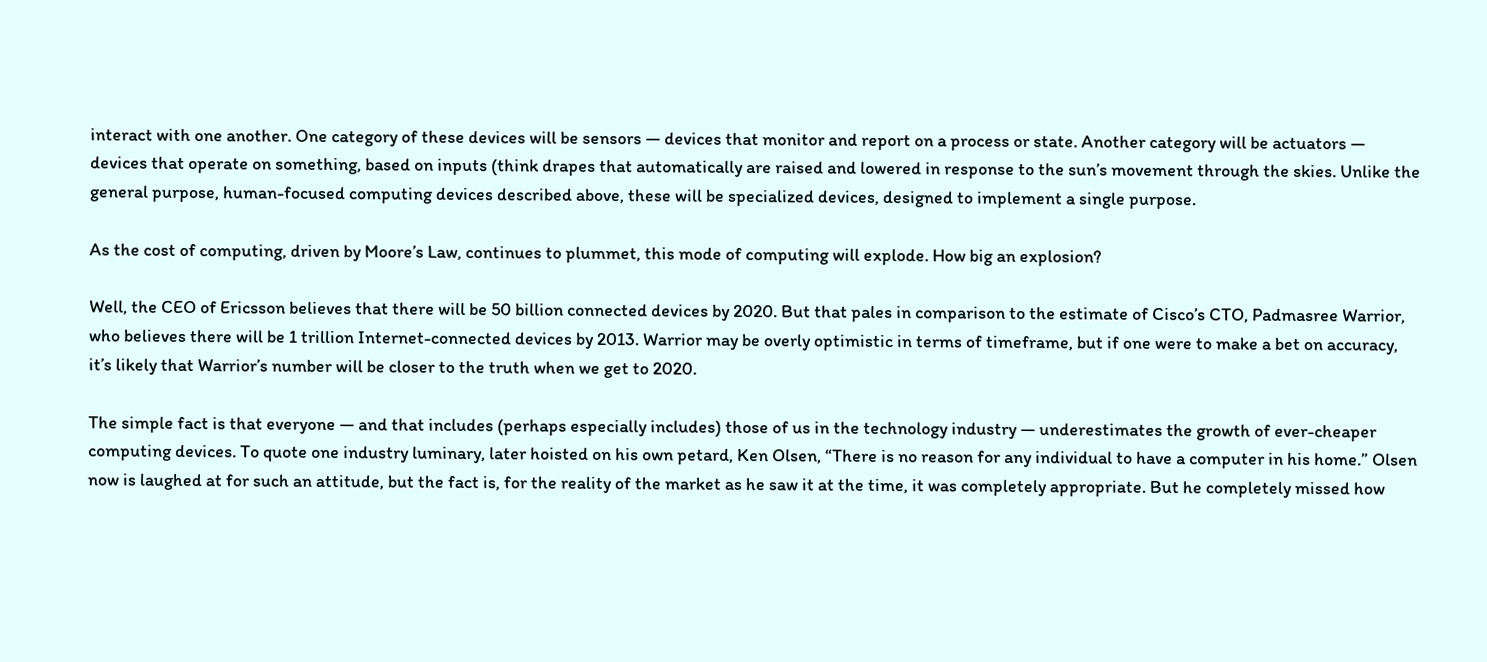interact with one another. One category of these devices will be sensors — devices that monitor and report on a process or state. Another category will be actuators — devices that operate on something, based on inputs (think drapes that automatically are raised and lowered in response to the sun’s movement through the skies. Unlike the general purpose, human-focused computing devices described above, these will be specialized devices, designed to implement a single purpose.

As the cost of computing, driven by Moore’s Law, continues to plummet, this mode of computing will explode. How big an explosion?

Well, the CEO of Ericsson believes that there will be 50 billion connected devices by 2020. But that pales in comparison to the estimate of Cisco’s CTO, Padmasree Warrior, who believes there will be 1 trillion Internet-connected devices by 2013. Warrior may be overly optimistic in terms of timeframe, but if one were to make a bet on accuracy, it’s likely that Warrior’s number will be closer to the truth when we get to 2020.

The simple fact is that everyone — and that includes (perhaps especially includes) those of us in the technology industry — underestimates the growth of ever-cheaper computing devices. To quote one industry luminary, later hoisted on his own petard, Ken Olsen, “There is no reason for any individual to have a computer in his home.” Olsen now is laughed at for such an attitude, but the fact is, for the reality of the market as he saw it at the time, it was completely appropriate. But he completely missed how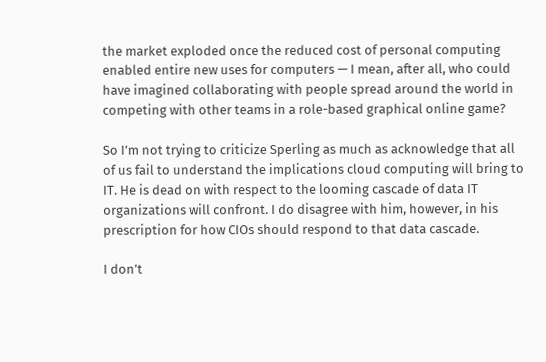the market exploded once the reduced cost of personal computing enabled entire new uses for computers — I mean, after all, who could have imagined collaborating with people spread around the world in competing with other teams in a role-based graphical online game?

So I’m not trying to criticize Sperling as much as acknowledge that all of us fail to understand the implications cloud computing will bring to IT. He is dead on with respect to the looming cascade of data IT organizations will confront. I do disagree with him, however, in his prescription for how CIOs should respond to that data cascade.

I don’t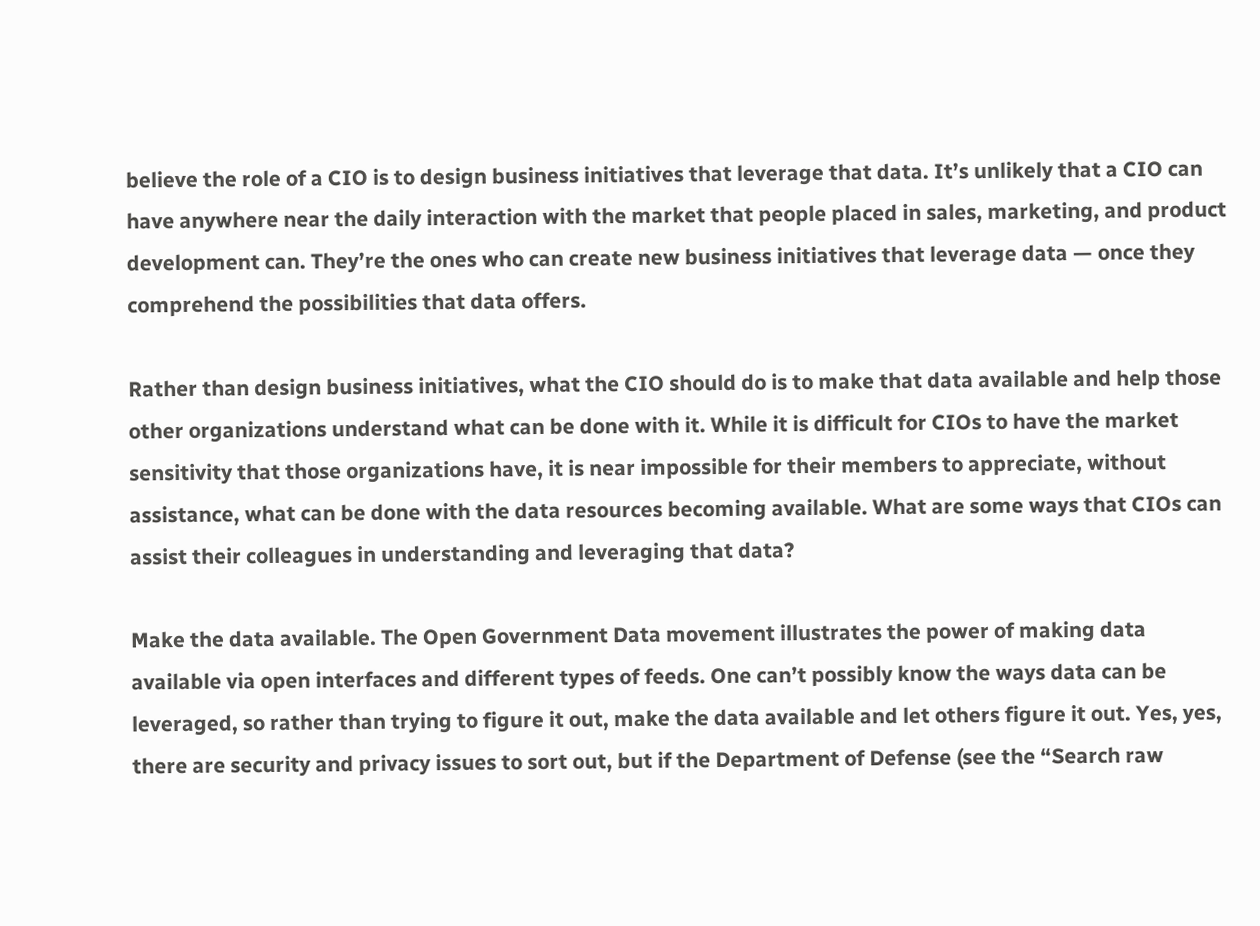believe the role of a CIO is to design business initiatives that leverage that data. It’s unlikely that a CIO can have anywhere near the daily interaction with the market that people placed in sales, marketing, and product development can. They’re the ones who can create new business initiatives that leverage data — once they comprehend the possibilities that data offers.

Rather than design business initiatives, what the CIO should do is to make that data available and help those other organizations understand what can be done with it. While it is difficult for CIOs to have the market sensitivity that those organizations have, it is near impossible for their members to appreciate, without assistance, what can be done with the data resources becoming available. What are some ways that CIOs can assist their colleagues in understanding and leveraging that data?

Make the data available. The Open Government Data movement illustrates the power of making data available via open interfaces and different types of feeds. One can’t possibly know the ways data can be leveraged, so rather than trying to figure it out, make the data available and let others figure it out. Yes, yes, there are security and privacy issues to sort out, but if the Department of Defense (see the “Search raw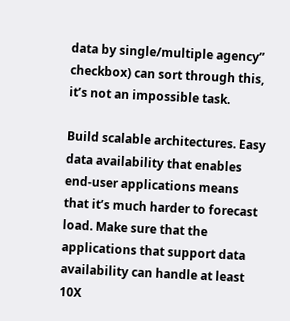data by single/multiple agency” checkbox) can sort through this, it’s not an impossible task.

Build scalable architectures. Easy data availability that enables end-user applications means that it’s much harder to forecast load. Make sure that the applications that support data availability can handle at least 10X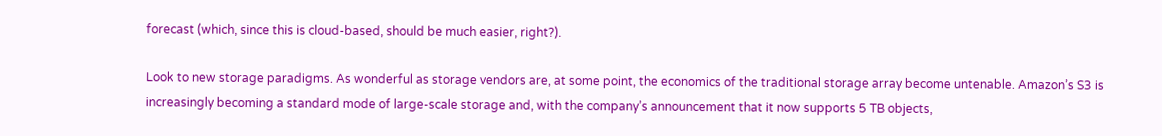forecast (which, since this is cloud-based, should be much easier, right?).

Look to new storage paradigms. As wonderful as storage vendors are, at some point, the economics of the traditional storage array become untenable. Amazon’s S3 is increasingly becoming a standard mode of large-scale storage and, with the company’s announcement that it now supports 5 TB objects,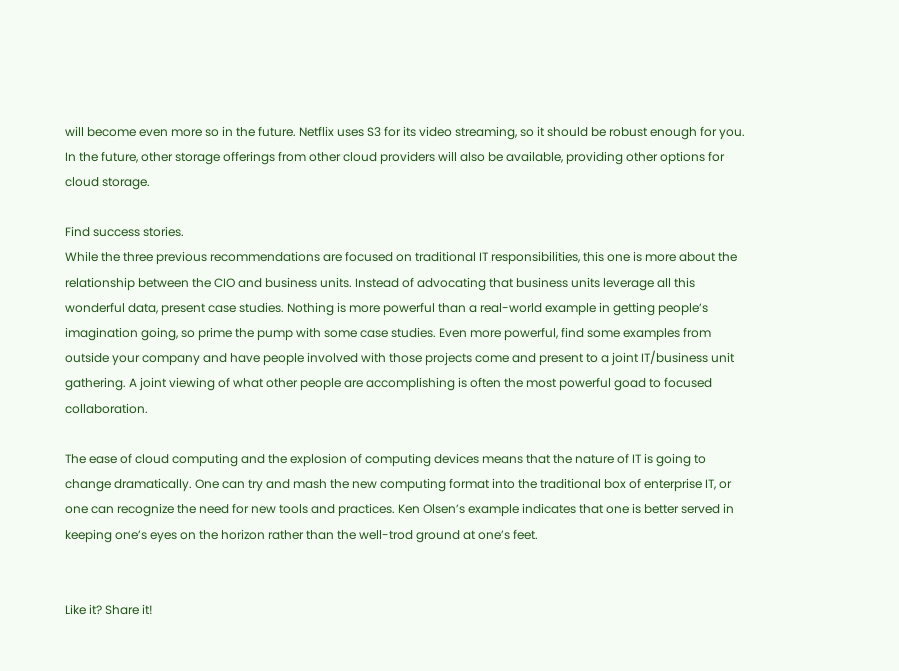will become even more so in the future. Netflix uses S3 for its video streaming, so it should be robust enough for you. In the future, other storage offerings from other cloud providers will also be available, providing other options for cloud storage.

Find success stories.
While the three previous recommendations are focused on traditional IT responsibilities, this one is more about the relationship between the CIO and business units. Instead of advocating that business units leverage all this wonderful data, present case studies. Nothing is more powerful than a real-world example in getting people’s imagination going, so prime the pump with some case studies. Even more powerful, find some examples from outside your company and have people involved with those projects come and present to a joint IT/business unit gathering. A joint viewing of what other people are accomplishing is often the most powerful goad to focused collaboration.

The ease of cloud computing and the explosion of computing devices means that the nature of IT is going to change dramatically. One can try and mash the new computing format into the traditional box of enterprise IT, or one can recognize the need for new tools and practices. Ken Olsen’s example indicates that one is better served in keeping one’s eyes on the horizon rather than the well-trod ground at one’s feet.


Like it? Share it!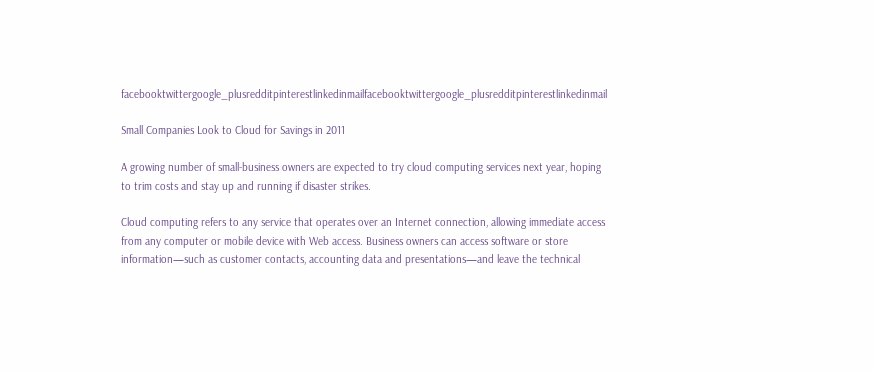facebooktwittergoogle_plusredditpinterestlinkedinmailfacebooktwittergoogle_plusredditpinterestlinkedinmail

Small Companies Look to Cloud for Savings in 2011

A growing number of small-business owners are expected to try cloud computing services next year, hoping to trim costs and stay up and running if disaster strikes.

Cloud computing refers to any service that operates over an Internet connection, allowing immediate access from any computer or mobile device with Web access. Business owners can access software or store information—such as customer contacts, accounting data and presentations—and leave the technical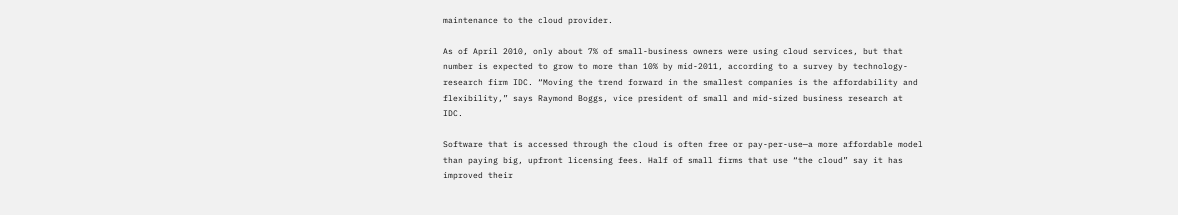maintenance to the cloud provider.

As of April 2010, only about 7% of small-business owners were using cloud services, but that number is expected to grow to more than 10% by mid-2011, according to a survey by technology-research firm IDC. “Moving the trend forward in the smallest companies is the affordability and flexibility,” says Raymond Boggs, vice president of small and mid-sized business research at IDC.

Software that is accessed through the cloud is often free or pay-per-use—a more affordable model than paying big, upfront licensing fees. Half of small firms that use “the cloud” say it has improved their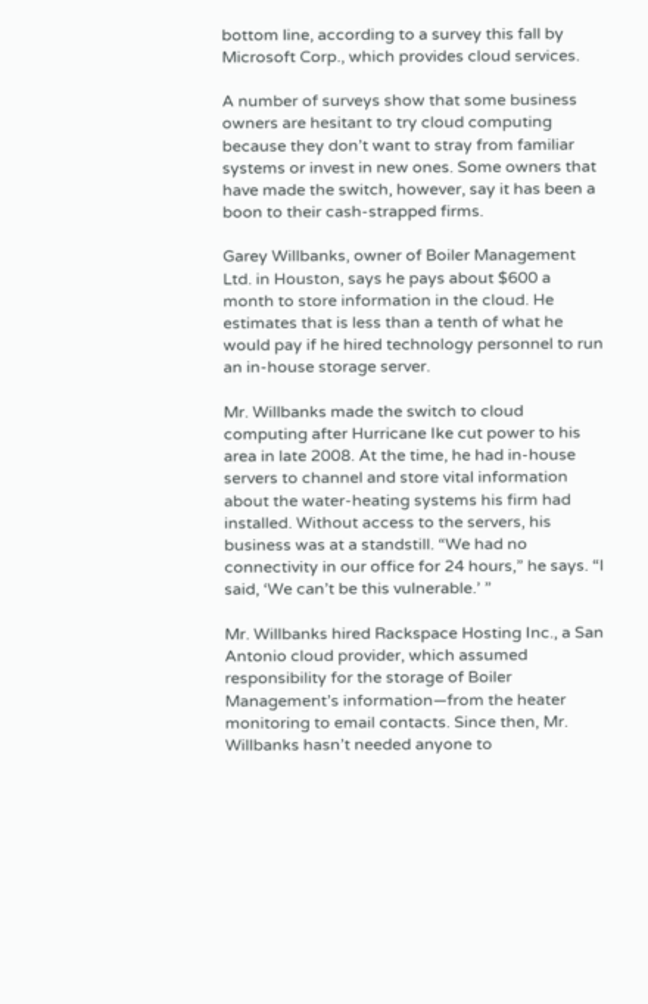bottom line, according to a survey this fall by Microsoft Corp., which provides cloud services.

A number of surveys show that some business owners are hesitant to try cloud computing because they don’t want to stray from familiar systems or invest in new ones. Some owners that have made the switch, however, say it has been a boon to their cash-strapped firms.

Garey Willbanks, owner of Boiler Management Ltd. in Houston, says he pays about $600 a month to store information in the cloud. He estimates that is less than a tenth of what he would pay if he hired technology personnel to run an in-house storage server.

Mr. Willbanks made the switch to cloud computing after Hurricane Ike cut power to his area in late 2008. At the time, he had in-house servers to channel and store vital information about the water-heating systems his firm had installed. Without access to the servers, his business was at a standstill. “We had no connectivity in our office for 24 hours,” he says. “I said, ‘We can’t be this vulnerable.’ ”

Mr. Willbanks hired Rackspace Hosting Inc., a San Antonio cloud provider, which assumed responsibility for the storage of Boiler Management’s information—from the heater monitoring to email contacts. Since then, Mr. Willbanks hasn’t needed anyone to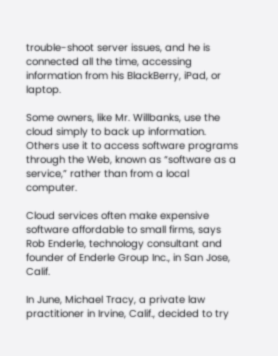trouble-shoot server issues, and he is connected all the time, accessing information from his BlackBerry, iPad, or laptop.

Some owners, like Mr. Willbanks, use the cloud simply to back up information. Others use it to access software programs through the Web, known as “software as a service,” rather than from a local computer.

Cloud services often make expensive software affordable to small firms, says Rob Enderle, technology consultant and founder of Enderle Group Inc., in San Jose, Calif.

In June, Michael Tracy, a private law practitioner in Irvine, Calif., decided to try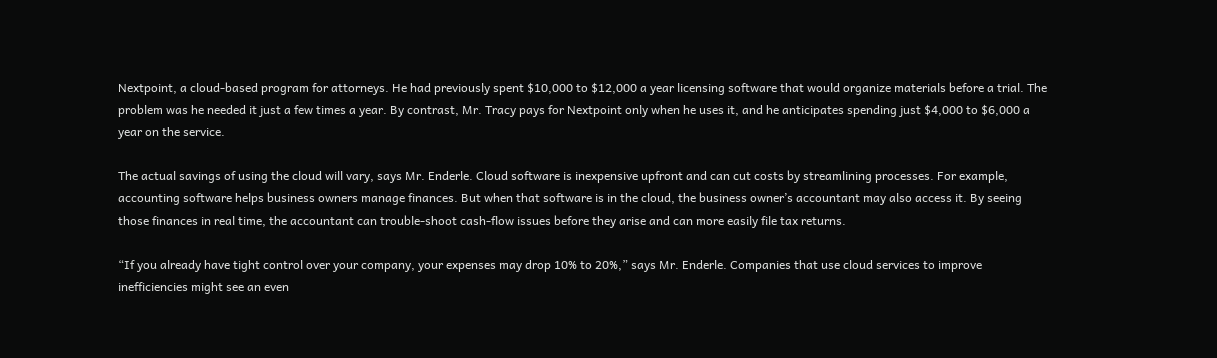Nextpoint, a cloud-based program for attorneys. He had previously spent $10,000 to $12,000 a year licensing software that would organize materials before a trial. The problem was he needed it just a few times a year. By contrast, Mr. Tracy pays for Nextpoint only when he uses it, and he anticipates spending just $4,000 to $6,000 a year on the service.

The actual savings of using the cloud will vary, says Mr. Enderle. Cloud software is inexpensive upfront and can cut costs by streamlining processes. For example, accounting software helps business owners manage finances. But when that software is in the cloud, the business owner’s accountant may also access it. By seeing those finances in real time, the accountant can trouble-shoot cash-flow issues before they arise and can more easily file tax returns.

“If you already have tight control over your company, your expenses may drop 10% to 20%,” says Mr. Enderle. Companies that use cloud services to improve inefficiencies might see an even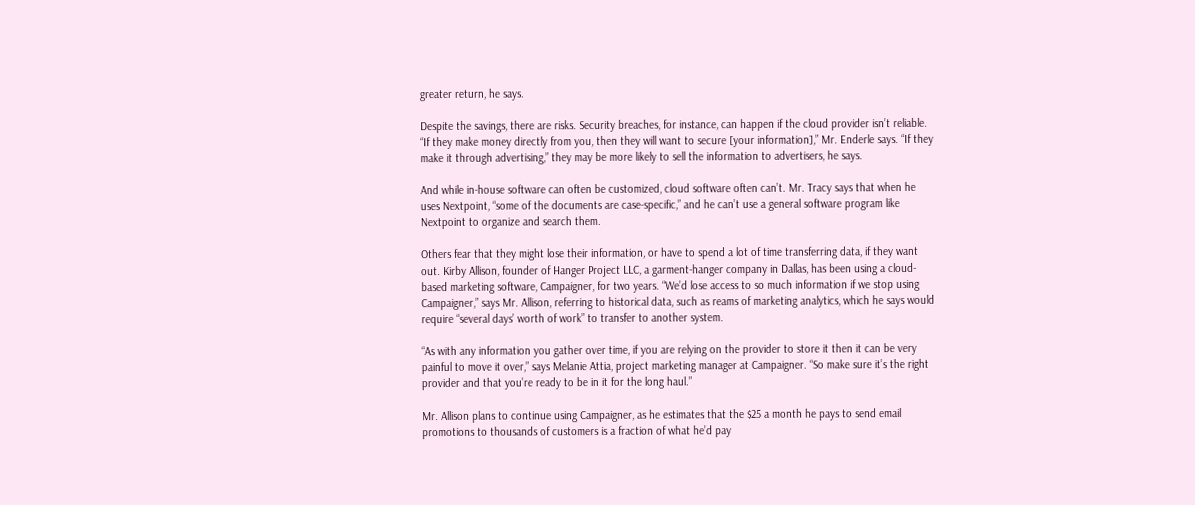greater return, he says.

Despite the savings, there are risks. Security breaches, for instance, can happen if the cloud provider isn’t reliable. “If they make money directly from you, then they will want to secure [your information],” Mr. Enderle says. “If they make it through advertising,” they may be more likely to sell the information to advertisers, he says.

And while in-house software can often be customized, cloud software often can’t. Mr. Tracy says that when he uses Nextpoint, “some of the documents are case-specific,” and he can’t use a general software program like Nextpoint to organize and search them.

Others fear that they might lose their information, or have to spend a lot of time transferring data, if they want out. Kirby Allison, founder of Hanger Project LLC, a garment-hanger company in Dallas, has been using a cloud-based marketing software, Campaigner, for two years. “We’d lose access to so much information if we stop using Campaigner,” says Mr. Allison, referring to historical data, such as reams of marketing analytics, which he says would require “several days’ worth of work” to transfer to another system.

“As with any information you gather over time, if you are relying on the provider to store it then it can be very painful to move it over,” says Melanie Attia, project marketing manager at Campaigner. “So make sure it’s the right provider and that you’re ready to be in it for the long haul.”

Mr. Allison plans to continue using Campaigner, as he estimates that the $25 a month he pays to send email promotions to thousands of customers is a fraction of what he’d pay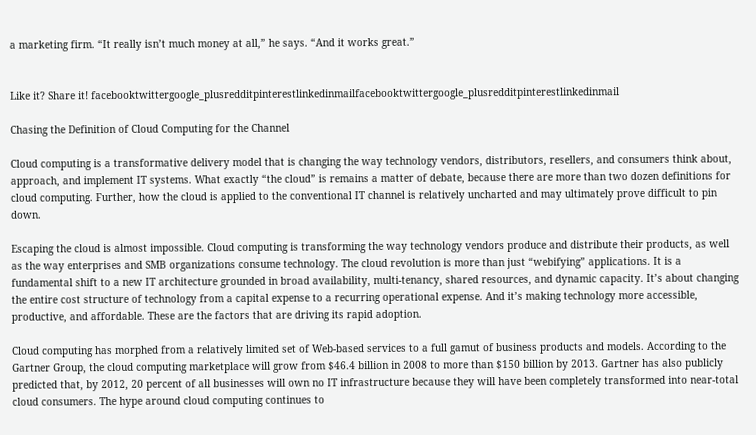a marketing firm. “It really isn’t much money at all,” he says. “And it works great.”


Like it? Share it! facebooktwittergoogle_plusredditpinterestlinkedinmailfacebooktwittergoogle_plusredditpinterestlinkedinmail

Chasing the Definition of Cloud Computing for the Channel

Cloud computing is a transformative delivery model that is changing the way technology vendors, distributors, resellers, and consumers think about, approach, and implement IT systems. What exactly “the cloud” is remains a matter of debate, because there are more than two dozen definitions for cloud computing. Further, how the cloud is applied to the conventional IT channel is relatively uncharted and may ultimately prove difficult to pin down.

Escaping the cloud is almost impossible. Cloud computing is transforming the way technology vendors produce and distribute their products, as well as the way enterprises and SMB organizations consume technology. The cloud revolution is more than just “webifying” applications. It is a fundamental shift to a new IT architecture grounded in broad availability, multi-tenancy, shared resources, and dynamic capacity. It’s about changing the entire cost structure of technology from a capital expense to a recurring operational expense. And it’s making technology more accessible, productive, and affordable. These are the factors that are driving its rapid adoption.

Cloud computing has morphed from a relatively limited set of Web-based services to a full gamut of business products and models. According to the Gartner Group, the cloud computing marketplace will grow from $46.4 billion in 2008 to more than $150 billion by 2013. Gartner has also publicly predicted that, by 2012, 20 percent of all businesses will own no IT infrastructure because they will have been completely transformed into near-total cloud consumers. The hype around cloud computing continues to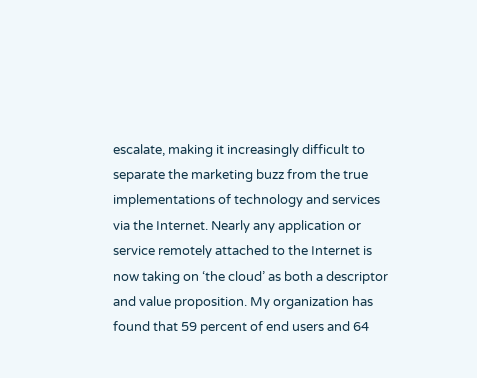escalate, making it increasingly difficult to separate the marketing buzz from the true implementations of technology and services via the Internet. Nearly any application or service remotely attached to the Internet is now taking on ‘the cloud’ as both a descriptor and value proposition. My organization has found that 59 percent of end users and 64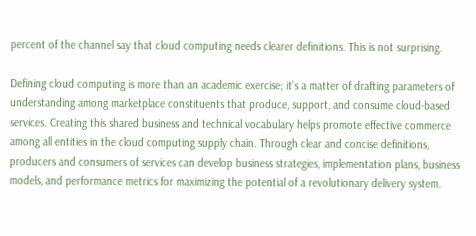percent of the channel say that cloud computing needs clearer definitions. This is not surprising.

Defining cloud computing is more than an academic exercise; it’s a matter of drafting parameters of understanding among marketplace constituents that produce, support, and consume cloud-based services. Creating this shared business and technical vocabulary helps promote effective commerce among all entities in the cloud computing supply chain. Through clear and concise definitions, producers and consumers of services can develop business strategies, implementation plans, business models, and performance metrics for maximizing the potential of a revolutionary delivery system.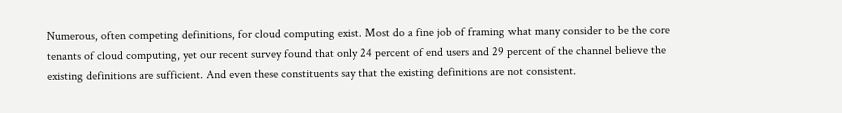Numerous, often competing definitions, for cloud computing exist. Most do a fine job of framing what many consider to be the core tenants of cloud computing, yet our recent survey found that only 24 percent of end users and 29 percent of the channel believe the existing definitions are sufficient. And even these constituents say that the existing definitions are not consistent.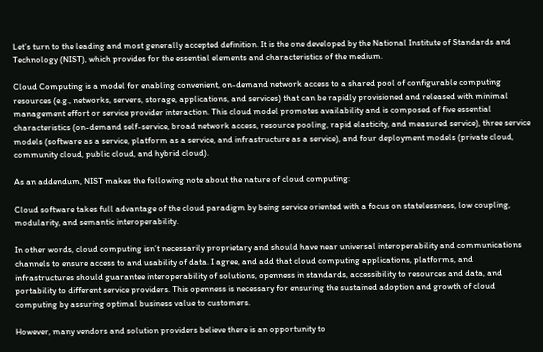Let’s turn to the leading and most generally accepted definition. It is the one developed by the National Institute of Standards and Technology (NIST), which provides for the essential elements and characteristics of the medium.

Cloud Computing is a model for enabling convenient, on-demand network access to a shared pool of configurable computing resources (e.g., networks, servers, storage, applications, and services) that can be rapidly provisioned and released with minimal management effort or service provider interaction. This cloud model promotes availability and is composed of five essential characteristics (on-demand self-service, broad network access, resource pooling, rapid elasticity, and measured service), three service models (software as a service, platform as a service, and infrastructure as a service), and four deployment models (private cloud, community cloud, public cloud, and hybrid cloud).

As an addendum, NIST makes the following note about the nature of cloud computing:

Cloud software takes full advantage of the cloud paradigm by being service oriented with a focus on statelessness, low coupling, modularity, and semantic interoperability.

In other words, cloud computing isn’t necessarily proprietary and should have near universal interoperability and communications channels to ensure access to and usability of data. I agree, and add that cloud computing applications, platforms, and infrastructures should guarantee interoperability of solutions, openness in standards, accessibility to resources and data, and portability to different service providers. This openness is necessary for ensuring the sustained adoption and growth of cloud computing by assuring optimal business value to customers.

However, many vendors and solution providers believe there is an opportunity to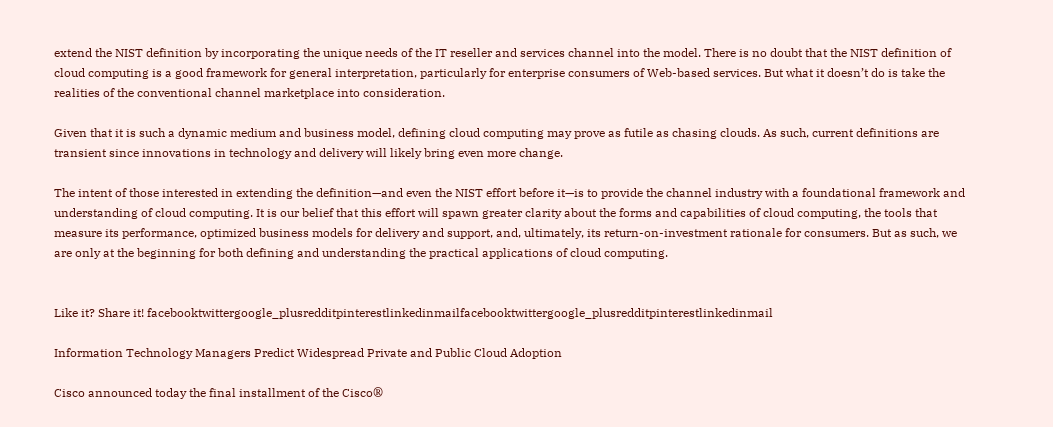extend the NIST definition by incorporating the unique needs of the IT reseller and services channel into the model. There is no doubt that the NIST definition of cloud computing is a good framework for general interpretation, particularly for enterprise consumers of Web-based services. But what it doesn’t do is take the realities of the conventional channel marketplace into consideration.

Given that it is such a dynamic medium and business model, defining cloud computing may prove as futile as chasing clouds. As such, current definitions are transient since innovations in technology and delivery will likely bring even more change.

The intent of those interested in extending the definition—and even the NIST effort before it—is to provide the channel industry with a foundational framework and understanding of cloud computing. It is our belief that this effort will spawn greater clarity about the forms and capabilities of cloud computing, the tools that measure its performance, optimized business models for delivery and support, and, ultimately, its return-on-investment rationale for consumers. But as such, we are only at the beginning for both defining and understanding the practical applications of cloud computing.


Like it? Share it! facebooktwittergoogle_plusredditpinterestlinkedinmailfacebooktwittergoogle_plusredditpinterestlinkedinmail

Information Technology Managers Predict Widespread Private and Public Cloud Adoption

Cisco announced today the final installment of the Cisco®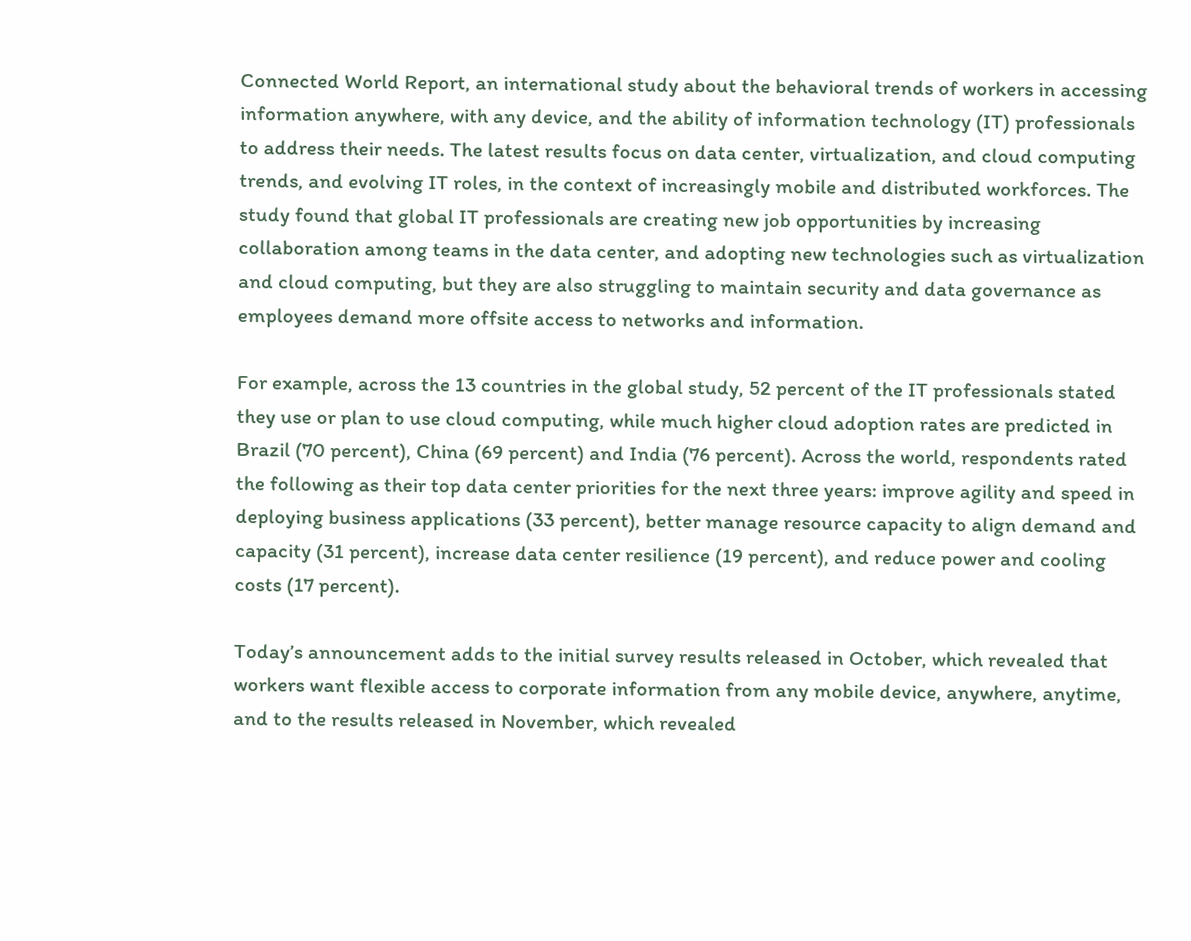Connected World Report, an international study about the behavioral trends of workers in accessing information anywhere, with any device, and the ability of information technology (IT) professionals to address their needs. The latest results focus on data center, virtualization, and cloud computing trends, and evolving IT roles, in the context of increasingly mobile and distributed workforces. The study found that global IT professionals are creating new job opportunities by increasing collaboration among teams in the data center, and adopting new technologies such as virtualization and cloud computing, but they are also struggling to maintain security and data governance as employees demand more offsite access to networks and information.

For example, across the 13 countries in the global study, 52 percent of the IT professionals stated they use or plan to use cloud computing, while much higher cloud adoption rates are predicted in Brazil (70 percent), China (69 percent) and India (76 percent). Across the world, respondents rated the following as their top data center priorities for the next three years: improve agility and speed in deploying business applications (33 percent), better manage resource capacity to align demand and capacity (31 percent), increase data center resilience (19 percent), and reduce power and cooling costs (17 percent).

Today’s announcement adds to the initial survey results released in October, which revealed that workers want flexible access to corporate information from any mobile device, anywhere, anytime, and to the results released in November, which revealed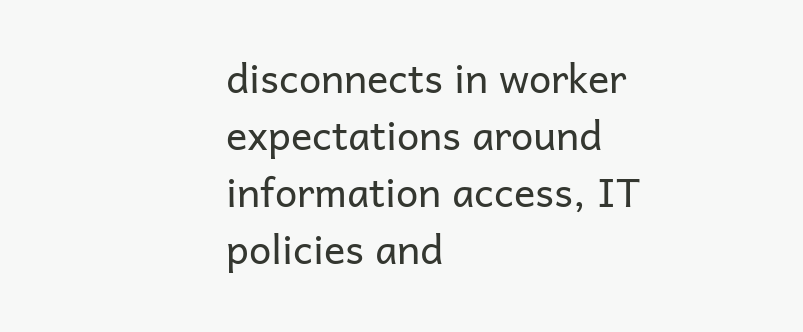disconnects in worker expectations around information access, IT policies and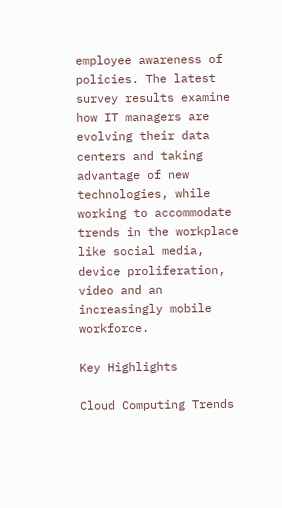employee awareness of policies. The latest survey results examine how IT managers are evolving their data centers and taking advantage of new technologies, while working to accommodate trends in the workplace like social media, device proliferation, video and an increasingly mobile workforce.

Key Highlights

Cloud Computing Trends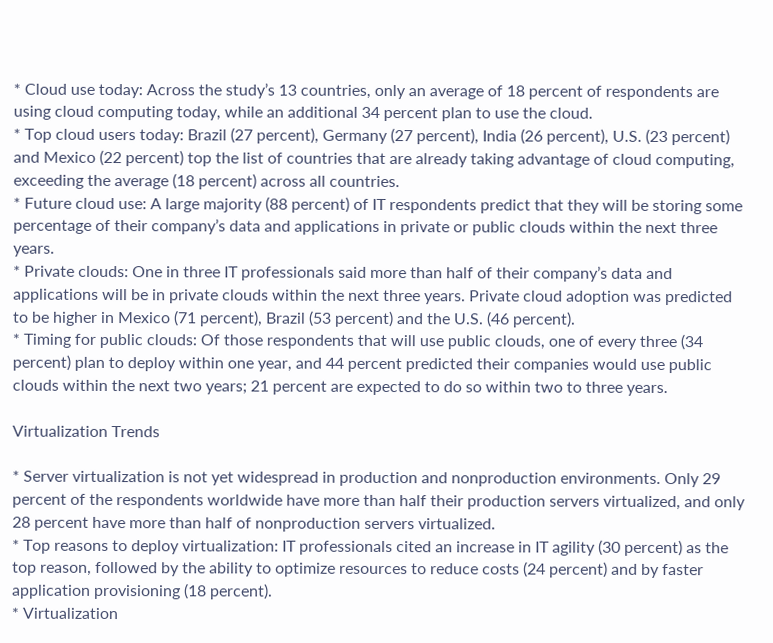* Cloud use today: Across the study’s 13 countries, only an average of 18 percent of respondents are using cloud computing today, while an additional 34 percent plan to use the cloud.
* Top cloud users today: Brazil (27 percent), Germany (27 percent), India (26 percent), U.S. (23 percent) and Mexico (22 percent) top the list of countries that are already taking advantage of cloud computing, exceeding the average (18 percent) across all countries.
* Future cloud use: A large majority (88 percent) of IT respondents predict that they will be storing some percentage of their company’s data and applications in private or public clouds within the next three years.
* Private clouds: One in three IT professionals said more than half of their company’s data and applications will be in private clouds within the next three years. Private cloud adoption was predicted to be higher in Mexico (71 percent), Brazil (53 percent) and the U.S. (46 percent).
* Timing for public clouds: Of those respondents that will use public clouds, one of every three (34 percent) plan to deploy within one year, and 44 percent predicted their companies would use public clouds within the next two years; 21 percent are expected to do so within two to three years.

Virtualization Trends

* Server virtualization is not yet widespread in production and nonproduction environments. Only 29 percent of the respondents worldwide have more than half their production servers virtualized, and only 28 percent have more than half of nonproduction servers virtualized.
* Top reasons to deploy virtualization: IT professionals cited an increase in IT agility (30 percent) as the top reason, followed by the ability to optimize resources to reduce costs (24 percent) and by faster application provisioning (18 percent).
* Virtualization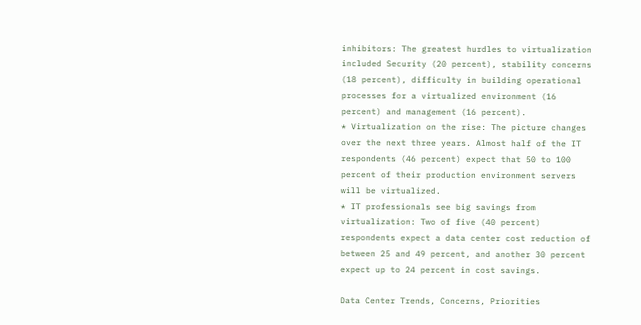inhibitors: The greatest hurdles to virtualization included Security (20 percent), stability concerns (18 percent), difficulty in building operational processes for a virtualized environment (16 percent) and management (16 percent).
* Virtualization on the rise: The picture changes over the next three years. Almost half of the IT respondents (46 percent) expect that 50 to 100 percent of their production environment servers will be virtualized.
* IT professionals see big savings from virtualization: Two of five (40 percent) respondents expect a data center cost reduction of between 25 and 49 percent, and another 30 percent expect up to 24 percent in cost savings.

Data Center Trends, Concerns, Priorities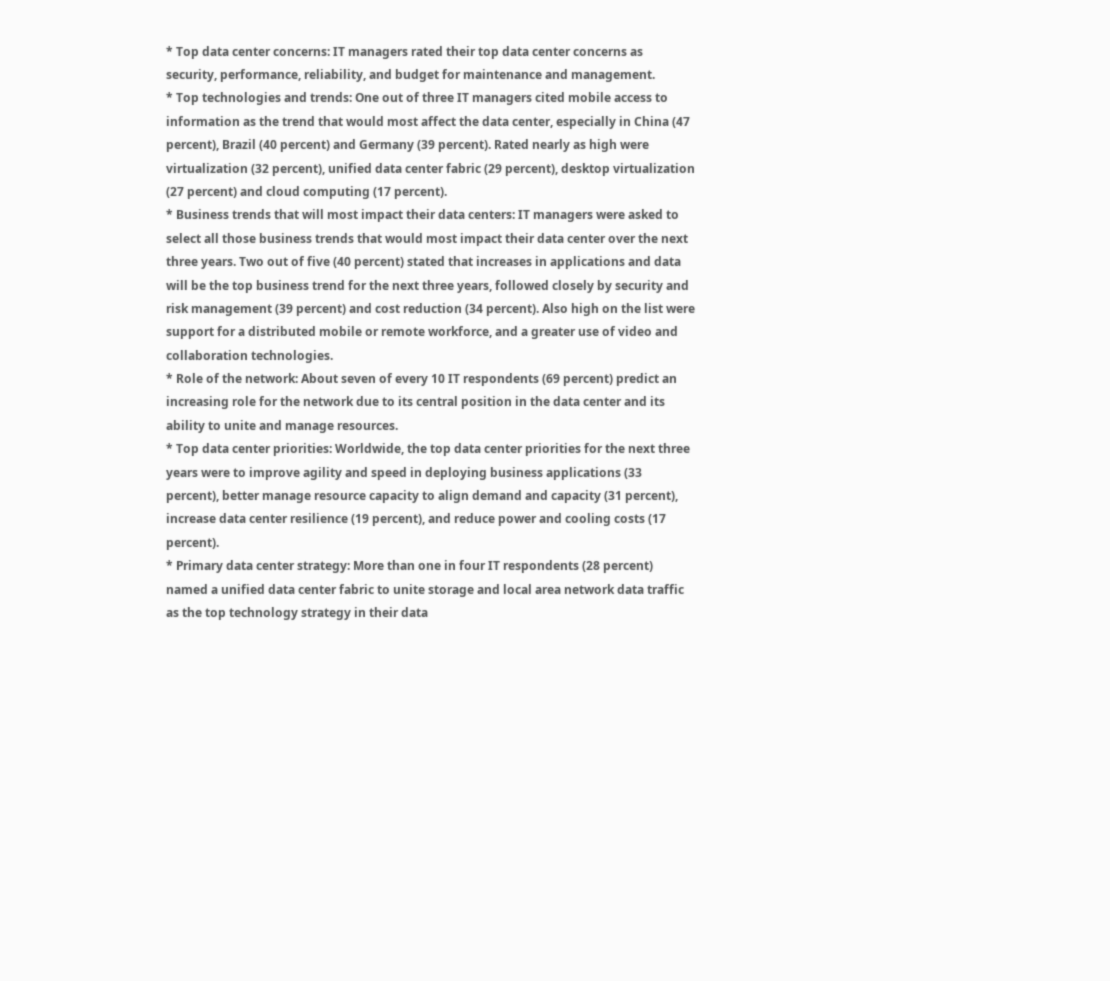* Top data center concerns: IT managers rated their top data center concerns as security, performance, reliability, and budget for maintenance and management.
* Top technologies and trends: One out of three IT managers cited mobile access to information as the trend that would most affect the data center, especially in China (47 percent), Brazil (40 percent) and Germany (39 percent). Rated nearly as high were virtualization (32 percent), unified data center fabric (29 percent), desktop virtualization (27 percent) and cloud computing (17 percent).
* Business trends that will most impact their data centers: IT managers were asked to select all those business trends that would most impact their data center over the next three years. Two out of five (40 percent) stated that increases in applications and data will be the top business trend for the next three years, followed closely by security and risk management (39 percent) and cost reduction (34 percent). Also high on the list were support for a distributed mobile or remote workforce, and a greater use of video and collaboration technologies.
* Role of the network: About seven of every 10 IT respondents (69 percent) predict an increasing role for the network due to its central position in the data center and its ability to unite and manage resources.
* Top data center priorities: Worldwide, the top data center priorities for the next three years were to improve agility and speed in deploying business applications (33 percent), better manage resource capacity to align demand and capacity (31 percent), increase data center resilience (19 percent), and reduce power and cooling costs (17 percent).
* Primary data center strategy: More than one in four IT respondents (28 percent) named a unified data center fabric to unite storage and local area network data traffic as the top technology strategy in their data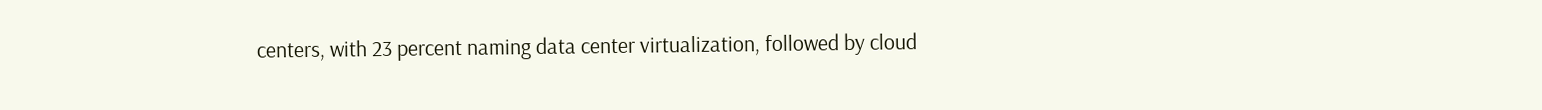centers, with 23 percent naming data center virtualization, followed by cloud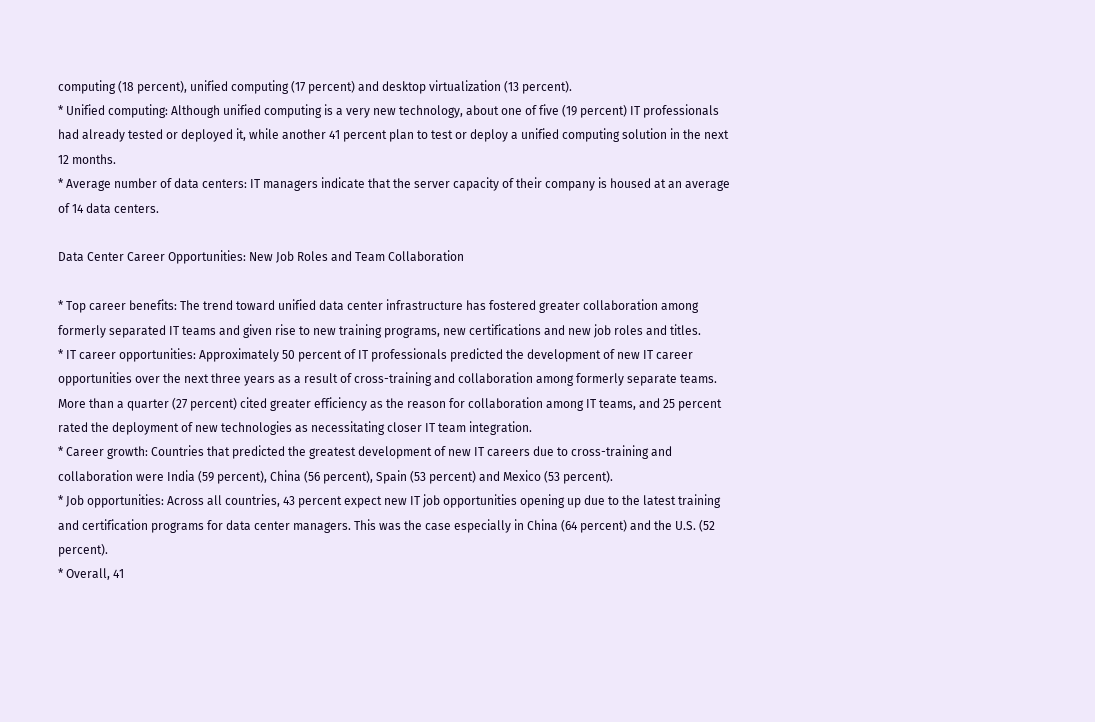computing (18 percent), unified computing (17 percent) and desktop virtualization (13 percent).
* Unified computing: Although unified computing is a very new technology, about one of five (19 percent) IT professionals had already tested or deployed it, while another 41 percent plan to test or deploy a unified computing solution in the next 12 months.
* Average number of data centers: IT managers indicate that the server capacity of their company is housed at an average of 14 data centers.

Data Center Career Opportunities: New Job Roles and Team Collaboration

* Top career benefits: The trend toward unified data center infrastructure has fostered greater collaboration among formerly separated IT teams and given rise to new training programs, new certifications and new job roles and titles.
* IT career opportunities: Approximately 50 percent of IT professionals predicted the development of new IT career opportunities over the next three years as a result of cross-training and collaboration among formerly separate teams. More than a quarter (27 percent) cited greater efficiency as the reason for collaboration among IT teams, and 25 percent rated the deployment of new technologies as necessitating closer IT team integration.
* Career growth: Countries that predicted the greatest development of new IT careers due to cross-training and collaboration were India (59 percent), China (56 percent), Spain (53 percent) and Mexico (53 percent).
* Job opportunities: Across all countries, 43 percent expect new IT job opportunities opening up due to the latest training and certification programs for data center managers. This was the case especially in China (64 percent) and the U.S. (52 percent).
* Overall, 41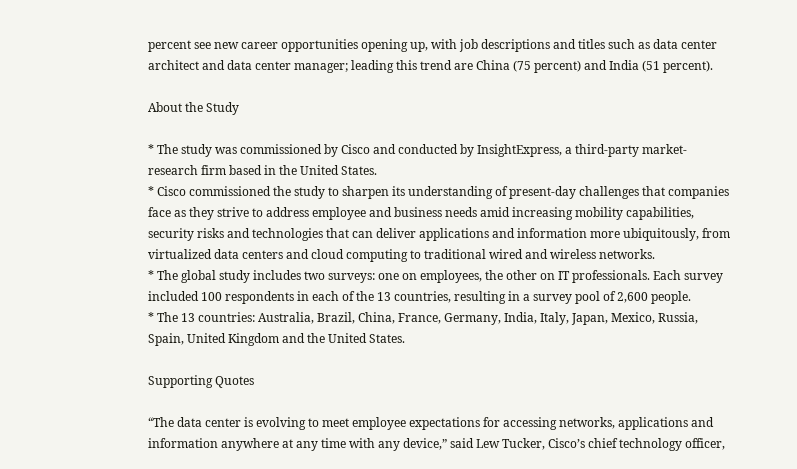percent see new career opportunities opening up, with job descriptions and titles such as data center architect and data center manager; leading this trend are China (75 percent) and India (51 percent).

About the Study

* The study was commissioned by Cisco and conducted by InsightExpress, a third-party market-research firm based in the United States.
* Cisco commissioned the study to sharpen its understanding of present-day challenges that companies face as they strive to address employee and business needs amid increasing mobility capabilities, security risks and technologies that can deliver applications and information more ubiquitously, from virtualized data centers and cloud computing to traditional wired and wireless networks.
* The global study includes two surveys: one on employees, the other on IT professionals. Each survey included 100 respondents in each of the 13 countries, resulting in a survey pool of 2,600 people.
* The 13 countries: Australia, Brazil, China, France, Germany, India, Italy, Japan, Mexico, Russia, Spain, United Kingdom and the United States.

Supporting Quotes

“The data center is evolving to meet employee expectations for accessing networks, applications and information anywhere at any time with any device,” said Lew Tucker, Cisco’s chief technology officer,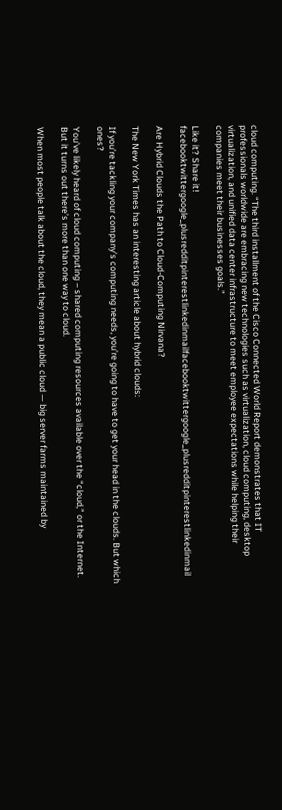cloud computing. “The third installment of the Cisco Connected World Report demonstrates that IT professionals worldwide are embracing new technologies such as virtualization, cloud computing, desktop virtualization, and unified data center infrastructure to meet employee expectations while helping their companies meet their businesses goals.”

Like it? Share it! facebooktwittergoogle_plusredditpinterestlinkedinmailfacebooktwittergoogle_plusredditpinterestlinkedinmail

Are Hybrid Clouds the Path to Cloud-Computing Nirvana?

The New York Times has an interesting article about hybrid clouds:

If you’re tackling your company’s computing needs, you’re going to have to get your head in the clouds. But which ones?

You’ve likely heard of cloud computing – shared computing resources available over the “cloud,” or the Internet. But it turns out there’s more than one way to cloud.

When most people talk about the cloud, they mean a public cloud — big server farms maintained by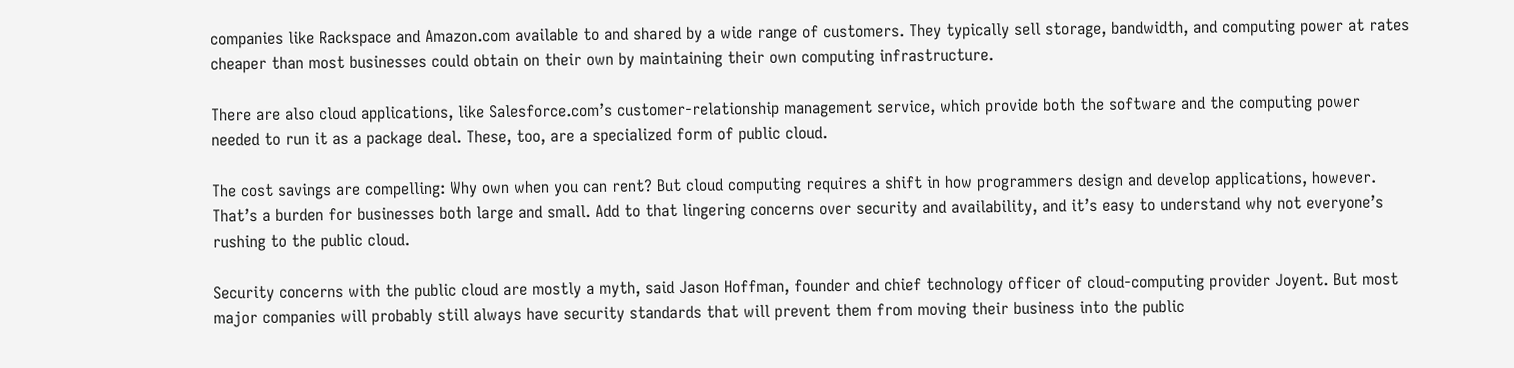companies like Rackspace and Amazon.com available to and shared by a wide range of customers. They typically sell storage, bandwidth, and computing power at rates cheaper than most businesses could obtain on their own by maintaining their own computing infrastructure.

There are also cloud applications, like Salesforce.com’s customer-relationship management service, which provide both the software and the computing power needed to run it as a package deal. These, too, are a specialized form of public cloud.

The cost savings are compelling: Why own when you can rent? But cloud computing requires a shift in how programmers design and develop applications, however. That’s a burden for businesses both large and small. Add to that lingering concerns over security and availability, and it’s easy to understand why not everyone’s rushing to the public cloud.

Security concerns with the public cloud are mostly a myth, said Jason Hoffman, founder and chief technology officer of cloud-computing provider Joyent. But most major companies will probably still always have security standards that will prevent them from moving their business into the public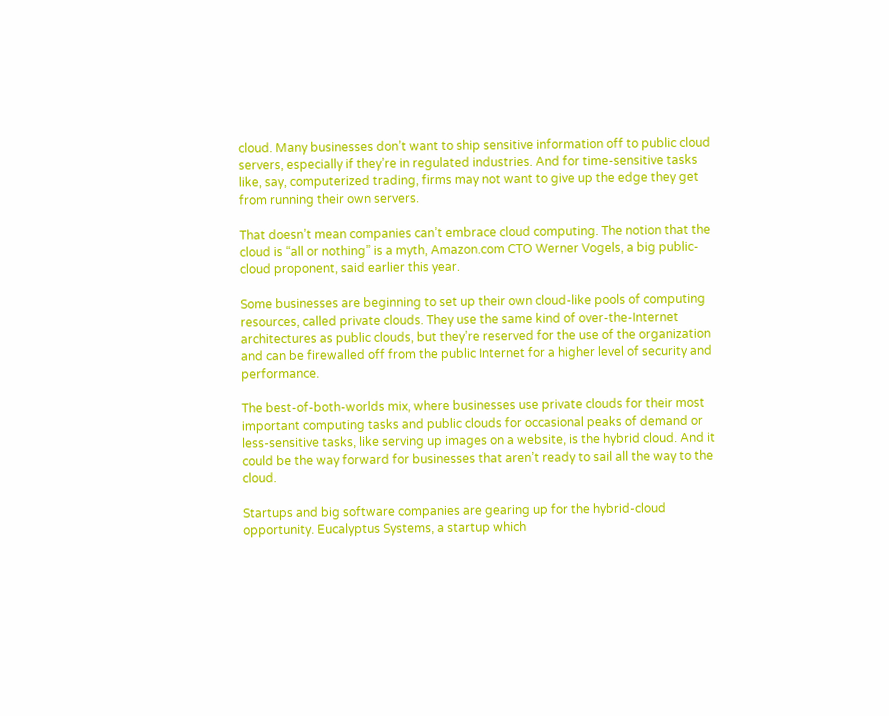cloud. Many businesses don’t want to ship sensitive information off to public cloud servers, especially if they’re in regulated industries. And for time-sensitive tasks like, say, computerized trading, firms may not want to give up the edge they get from running their own servers.

That doesn’t mean companies can’t embrace cloud computing. The notion that the cloud is “all or nothing” is a myth, Amazon.com CTO Werner Vogels, a big public-cloud proponent, said earlier this year.

Some businesses are beginning to set up their own cloud-like pools of computing resources, called private clouds. They use the same kind of over-the-Internet architectures as public clouds, but they’re reserved for the use of the organization and can be firewalled off from the public Internet for a higher level of security and performance.

The best-of-both-worlds mix, where businesses use private clouds for their most important computing tasks and public clouds for occasional peaks of demand or less-sensitive tasks, like serving up images on a website, is the hybrid cloud. And it could be the way forward for businesses that aren’t ready to sail all the way to the cloud.

Startups and big software companies are gearing up for the hybrid-cloud opportunity. Eucalyptus Systems, a startup which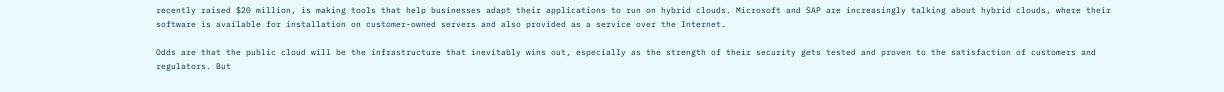recently raised $20 million, is making tools that help businesses adapt their applications to run on hybrid clouds. Microsoft and SAP are increasingly talking about hybrid clouds, where their software is available for installation on customer-owned servers and also provided as a service over the Internet.

Odds are that the public cloud will be the infrastructure that inevitably wins out, especially as the strength of their security gets tested and proven to the satisfaction of customers and regulators. But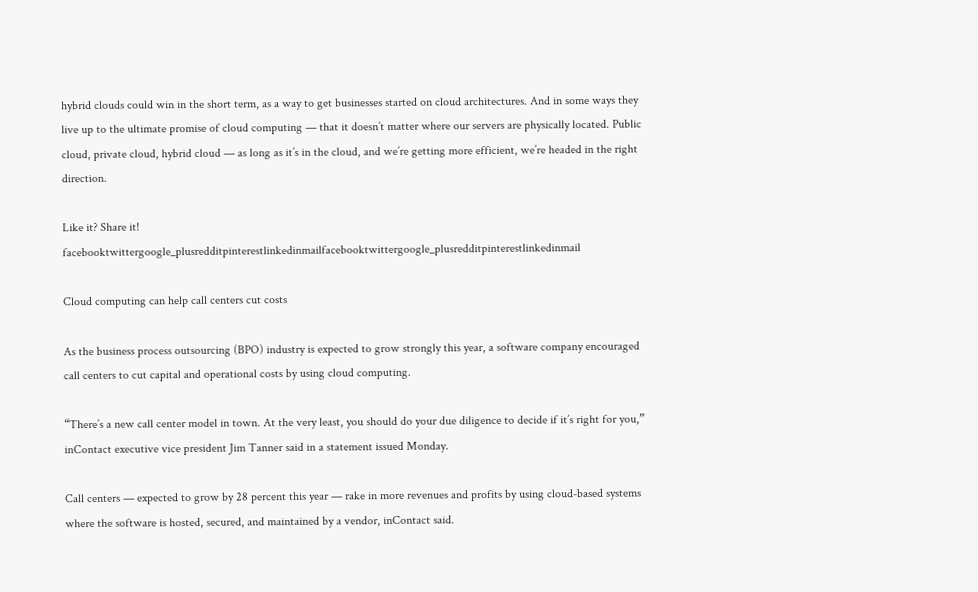hybrid clouds could win in the short term, as a way to get businesses started on cloud architectures. And in some ways they live up to the ultimate promise of cloud computing — that it doesn’t matter where our servers are physically located. Public cloud, private cloud, hybrid cloud — as long as it’s in the cloud, and we’re getting more efficient, we’re headed in the right direction.

Like it? Share it! facebooktwittergoogle_plusredditpinterestlinkedinmailfacebooktwittergoogle_plusredditpinterestlinkedinmail

Cloud computing can help call centers cut costs

As the business process outsourcing (BPO) industry is expected to grow strongly this year, a software company encouraged call centers to cut capital and operational costs by using cloud computing.

“There’s a new call center model in town. At the very least, you should do your due diligence to decide if it’s right for you,” inContact executive vice president Jim Tanner said in a statement issued Monday.

Call centers — expected to grow by 28 percent this year — rake in more revenues and profits by using cloud-based systems where the software is hosted, secured, and maintained by a vendor, inContact said.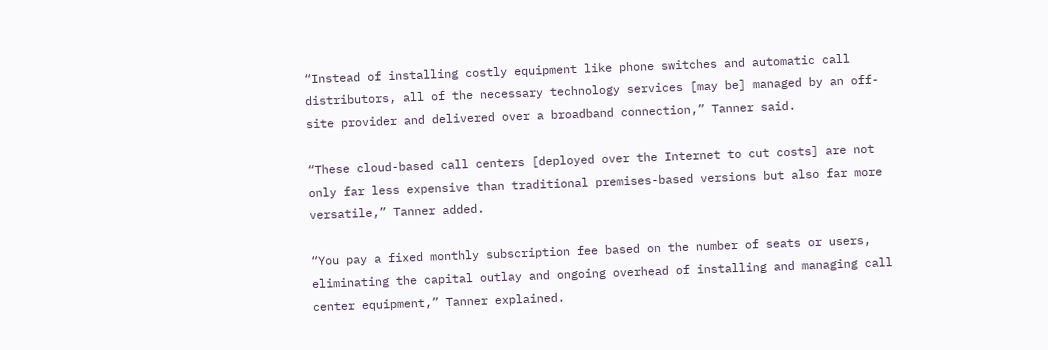“Instead of installing costly equipment like phone switches and automatic call distributors, all of the necessary technology services [may be] managed by an off-site provider and delivered over a broadband connection,” Tanner said.

“These cloud-based call centers [deployed over the Internet to cut costs] are not only far less expensive than traditional premises-based versions but also far more versatile,” Tanner added.

“You pay a fixed monthly subscription fee based on the number of seats or users, eliminating the capital outlay and ongoing overhead of installing and managing call center equipment,” Tanner explained.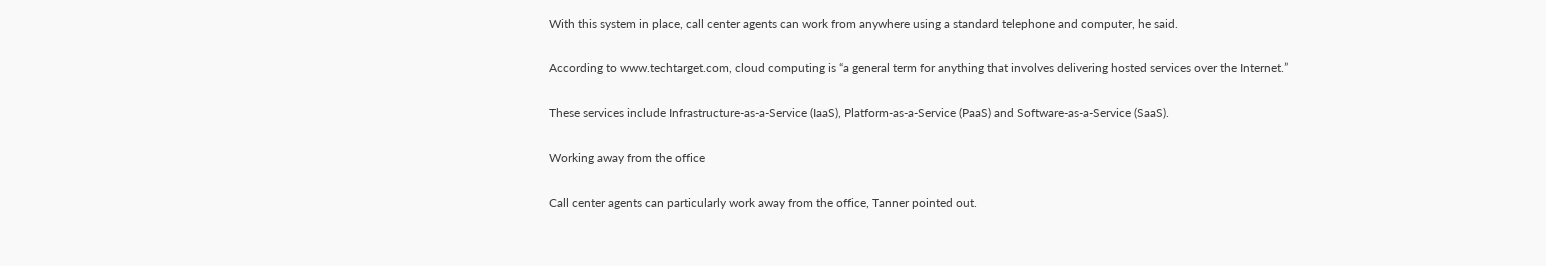With this system in place, call center agents can work from anywhere using a standard telephone and computer, he said.

According to www.techtarget.com, cloud computing is “a general term for anything that involves delivering hosted services over the Internet.”

These services include Infrastructure-as-a-Service (IaaS), Platform-as-a-Service (PaaS) and Software-as-a-Service (SaaS).

Working away from the office

Call center agents can particularly work away from the office, Tanner pointed out.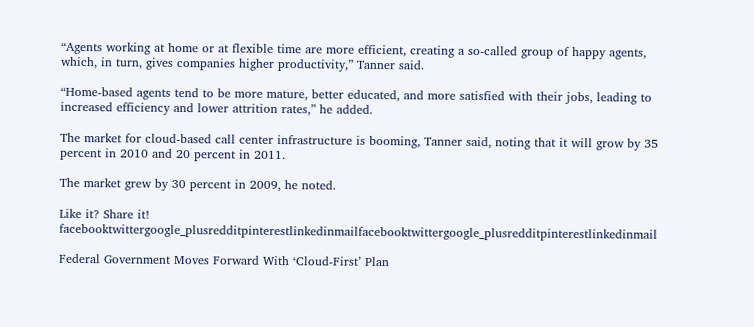“Agents working at home or at flexible time are more efficient, creating a so-called group of happy agents, which, in turn, gives companies higher productivity,” Tanner said.

“Home-based agents tend to be more mature, better educated, and more satisfied with their jobs, leading to increased efficiency and lower attrition rates,” he added.

The market for cloud-based call center infrastructure is booming, Tanner said, noting that it will grow by 35 percent in 2010 and 20 percent in 2011.

The market grew by 30 percent in 2009, he noted.

Like it? Share it! facebooktwittergoogle_plusredditpinterestlinkedinmailfacebooktwittergoogle_plusredditpinterestlinkedinmail

Federal Government Moves Forward With ‘Cloud-First’ Plan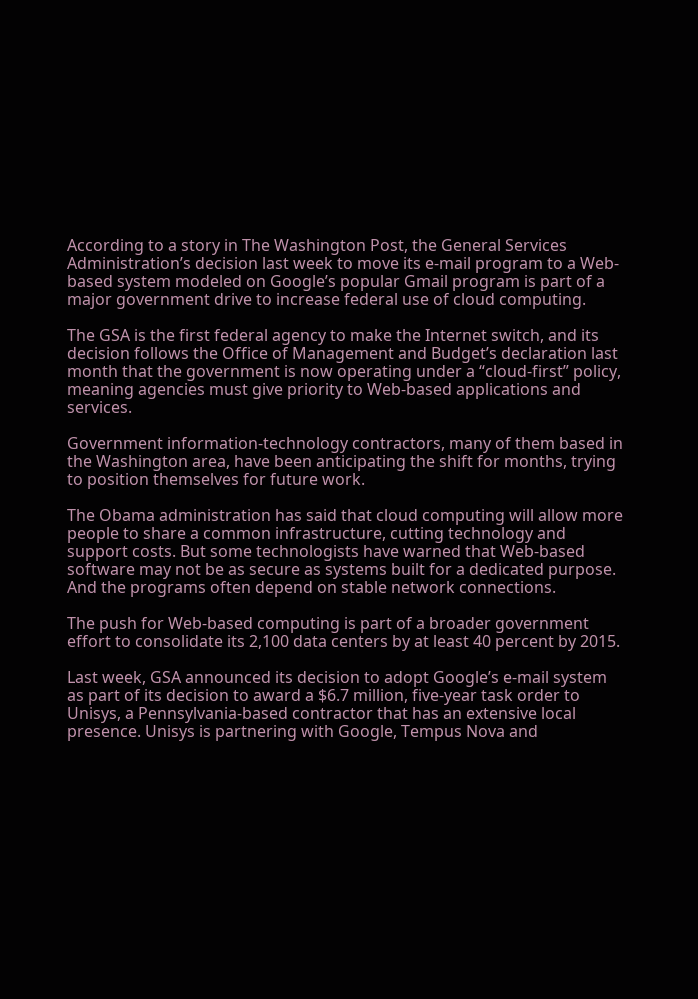According to a story in The Washington Post, the General Services Administration’s decision last week to move its e-mail program to a Web-based system modeled on Google’s popular Gmail program is part of a major government drive to increase federal use of cloud computing.

The GSA is the first federal agency to make the Internet switch, and its decision follows the Office of Management and Budget’s declaration last month that the government is now operating under a “cloud-first” policy, meaning agencies must give priority to Web-based applications and services.

Government information-technology contractors, many of them based in the Washington area, have been anticipating the shift for months, trying to position themselves for future work.

The Obama administration has said that cloud computing will allow more people to share a common infrastructure, cutting technology and support costs. But some technologists have warned that Web-based software may not be as secure as systems built for a dedicated purpose. And the programs often depend on stable network connections.

The push for Web-based computing is part of a broader government effort to consolidate its 2,100 data centers by at least 40 percent by 2015.

Last week, GSA announced its decision to adopt Google’s e-mail system as part of its decision to award a $6.7 million, five-year task order to Unisys, a Pennsylvania-based contractor that has an extensive local presence. Unisys is partnering with Google, Tempus Nova and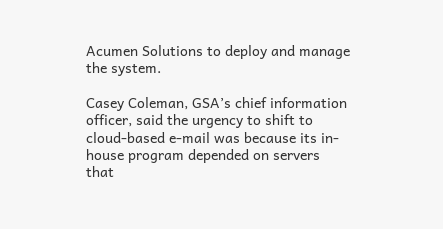Acumen Solutions to deploy and manage the system.

Casey Coleman, GSA’s chief information officer, said the urgency to shift to cloud-based e-mail was because its in-house program depended on servers that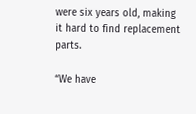were six years old, making it hard to find replacement parts.

“We have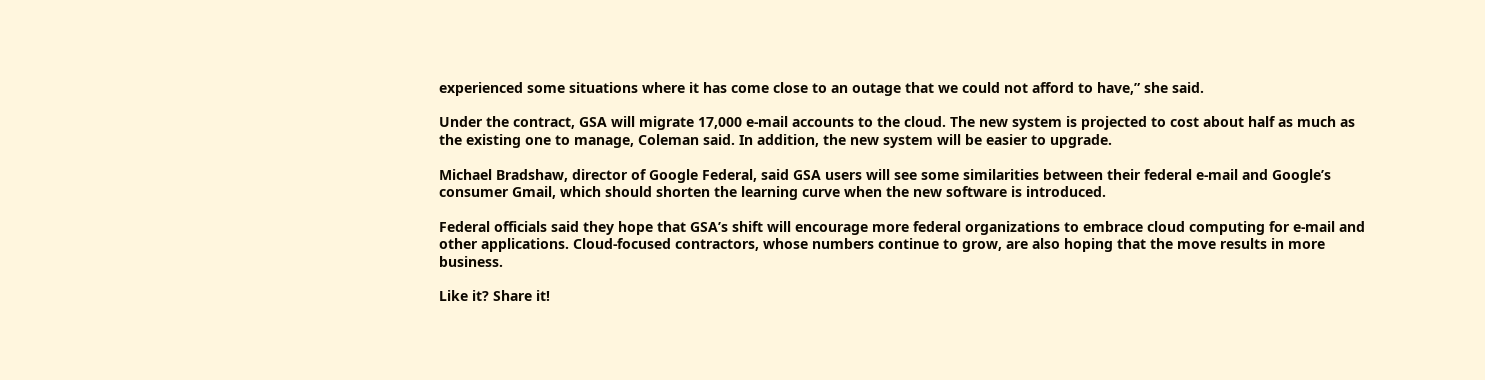experienced some situations where it has come close to an outage that we could not afford to have,” she said.

Under the contract, GSA will migrate 17,000 e-mail accounts to the cloud. The new system is projected to cost about half as much as the existing one to manage, Coleman said. In addition, the new system will be easier to upgrade.

Michael Bradshaw, director of Google Federal, said GSA users will see some similarities between their federal e-mail and Google’s consumer Gmail, which should shorten the learning curve when the new software is introduced.

Federal officials said they hope that GSA’s shift will encourage more federal organizations to embrace cloud computing for e-mail and other applications. Cloud-focused contractors, whose numbers continue to grow, are also hoping that the move results in more business.

Like it? Share it!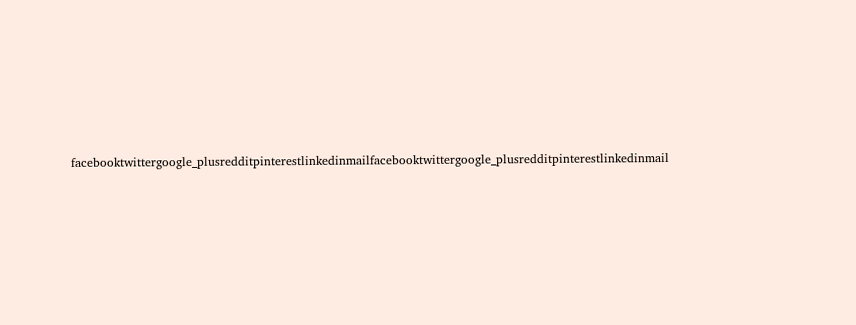facebooktwittergoogle_plusredditpinterestlinkedinmailfacebooktwittergoogle_plusredditpinterestlinkedinmail